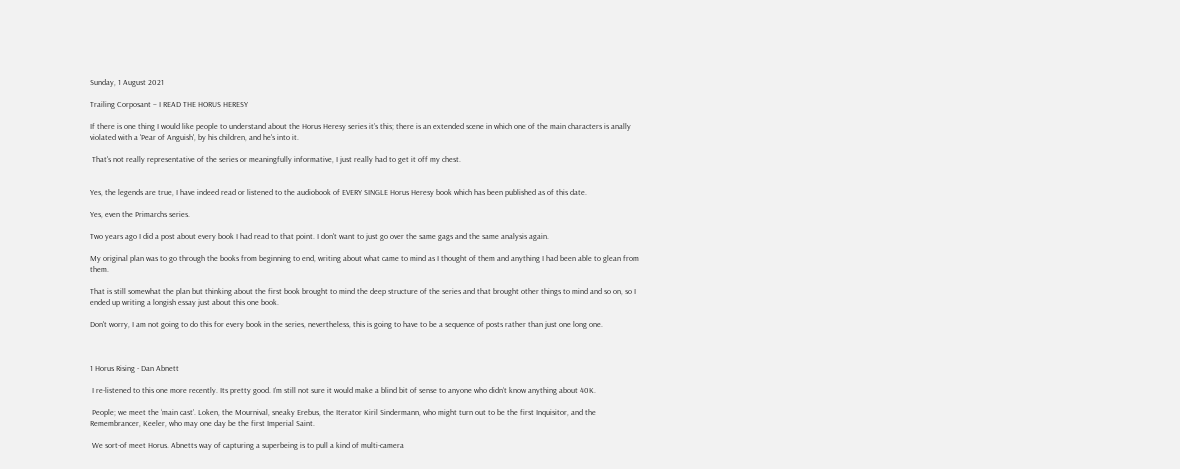Sunday, 1 August 2021

Trailing Corposant – I READ THE HORUS HERESY

If there is one thing I would like people to understand about the Horus Heresy series it’s this; there is an extended scene in which one of the main characters is anally violated with a 'Pear of Anguish', by his children, and he's into it.

 That's not really representative of the series or meaningfully informative, I just really had to get it off my chest.


Yes, the legends are true, I have indeed read or listened to the audiobook of EVERY SINGLE Horus Heresy book which has been published as of this date.

Yes, even the Primarchs series.

Two years ago I did a post about every book I had read to that point. I don't want to just go over the same gags and the same analysis again.

My original plan was to go through the books from beginning to end, writing about what came to mind as I thought of them and anything I had been able to glean from them.

That is still somewhat the plan but thinking about the first book brought to mind the deep structure of the series and that brought other things to mind and so on, so I ended up writing a longish essay just about this one book.

Don't worry, I am not going to do this for every book in the series, nevertheless, this is going to have to be a sequence of posts rather than just one long one.



1 Horus Rising - Dan Abnett

 I re-listened to this one more recently. Its pretty good. I’m still not sure it would make a blind bit of sense to anyone who didn’t know anything about 40K.

 People; we meet the ‘main cast’. Loken, the Mournival, sneaky Erebus, the Iterator Kiril Sindermann, who might turn out to be the first Inquisitor, and the Remembrancer, Keeler, who may one day be the first Imperial Saint.

 We sort-of meet Horus. Abnetts way of capturing a superbeing is to pull a kind of multi-camera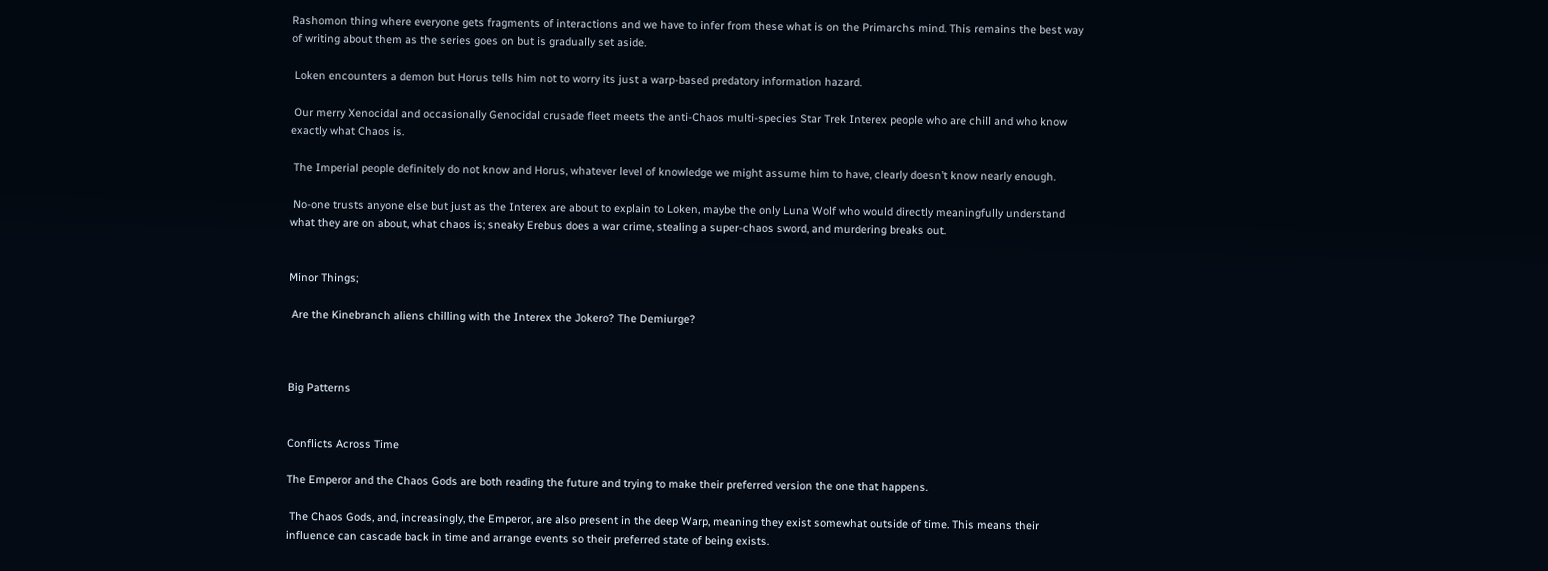Rashomon thing where everyone gets fragments of interactions and we have to infer from these what is on the Primarchs mind. This remains the best way of writing about them as the series goes on but is gradually set aside.

 Loken encounters a demon but Horus tells him not to worry its just a warp-based predatory information hazard.

 Our merry Xenocidal and occasionally Genocidal crusade fleet meets the anti-Chaos multi-species Star Trek Interex people who are chill and who know exactly what Chaos is.

 The Imperial people definitely do not know and Horus, whatever level of knowledge we might assume him to have, clearly doesn’t know nearly enough.

 No-one trusts anyone else but just as the Interex are about to explain to Loken, maybe the only Luna Wolf who would directly meaningfully understand what they are on about, what chaos is; sneaky Erebus does a war crime, stealing a super-chaos sword, and murdering breaks out.


Minor Things;

 Are the Kinebranch aliens chilling with the Interex the Jokero? The Demiurge?



Big Patterns


Conflicts Across Time

The Emperor and the Chaos Gods are both reading the future and trying to make their preferred version the one that happens.

 The Chaos Gods, and, increasingly, the Emperor, are also present in the deep Warp, meaning they exist somewhat outside of time. This means their influence can cascade back in time and arrange events so their preferred state of being exists.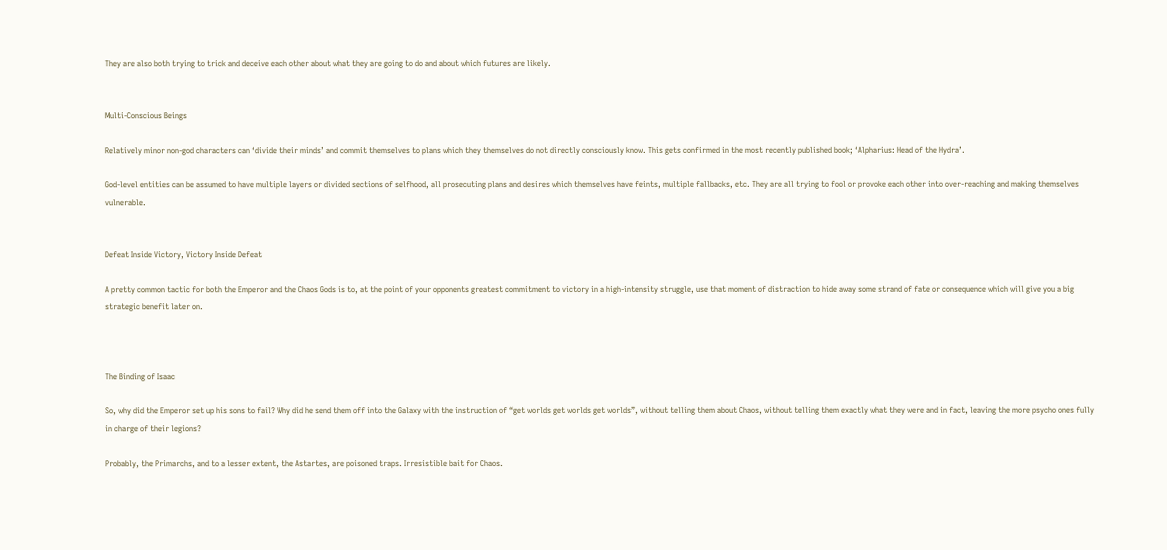They are also both trying to trick and deceive each other about what they are going to do and about which futures are likely.


Multi-Conscious Beings

Relatively minor non-god characters can ‘divide their minds’ and commit themselves to plans which they themselves do not directly consciously know. This gets confirmed in the most recently published book; ‘Alpharius: Head of the Hydra’.

God-level entities can be assumed to have multiple layers or divided sections of selfhood, all prosecuting plans and desires which themselves have feints, multiple fallbacks, etc. They are all trying to fool or provoke each other into over-reaching and making themselves vulnerable.


Defeat Inside Victory, Victory Inside Defeat

A pretty common tactic for both the Emperor and the Chaos Gods is to, at the point of your opponents greatest commitment to victory in a high-intensity struggle, use that moment of distraction to hide away some strand of fate or consequence which will give you a big strategic benefit later on.



The Binding of Isaac

So, why did the Emperor set up his sons to fail? Why did he send them off into the Galaxy with the instruction of “get worlds get worlds get worlds”, without telling them about Chaos, without telling them exactly what they were and in fact, leaving the more psycho ones fully in charge of their legions?

Probably, the Primarchs, and to a lesser extent, the Astartes, are poisoned traps. Irresistible bait for Chaos.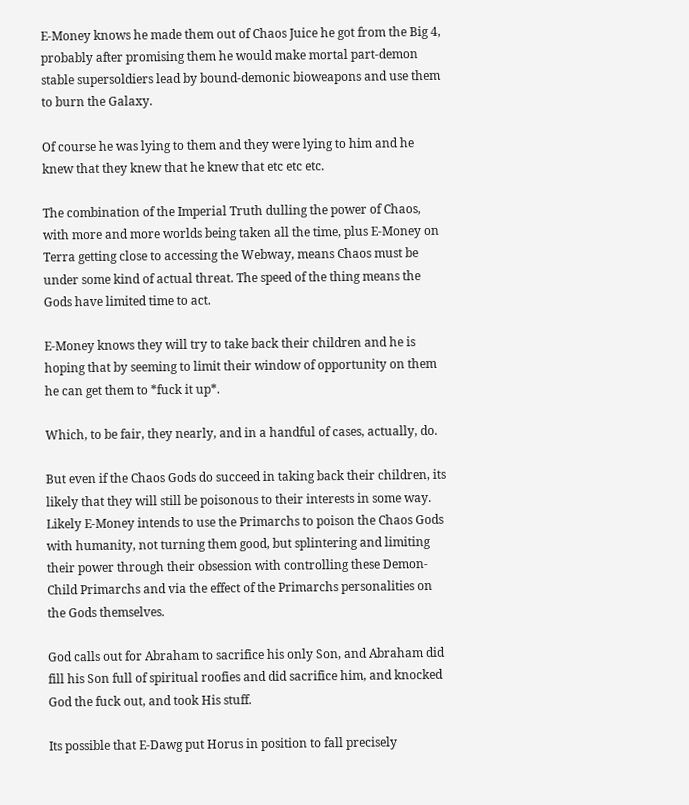E-Money knows he made them out of Chaos Juice he got from the Big 4, probably after promising them he would make mortal part-demon stable supersoldiers lead by bound-demonic bioweapons and use them to burn the Galaxy.

Of course he was lying to them and they were lying to him and he knew that they knew that he knew that etc etc etc.

The combination of the Imperial Truth dulling the power of Chaos, with more and more worlds being taken all the time, plus E-Money on Terra getting close to accessing the Webway, means Chaos must be under some kind of actual threat. The speed of the thing means the Gods have limited time to act.

E-Money knows they will try to take back their children and he is hoping that by seeming to limit their window of opportunity on them he can get them to *fuck it up*.

Which, to be fair, they nearly, and in a handful of cases, actually, do.

But even if the Chaos Gods do succeed in taking back their children, its likely that they will still be poisonous to their interests in some way. Likely E-Money intends to use the Primarchs to poison the Chaos Gods with humanity, not turning them good, but splintering and limiting their power through their obsession with controlling these Demon-Child Primarchs and via the effect of the Primarchs personalities on the Gods themselves.

God calls out for Abraham to sacrifice his only Son, and Abraham did fill his Son full of spiritual roofies and did sacrifice him, and knocked God the fuck out, and took His stuff.

Its possible that E-Dawg put Horus in position to fall precisely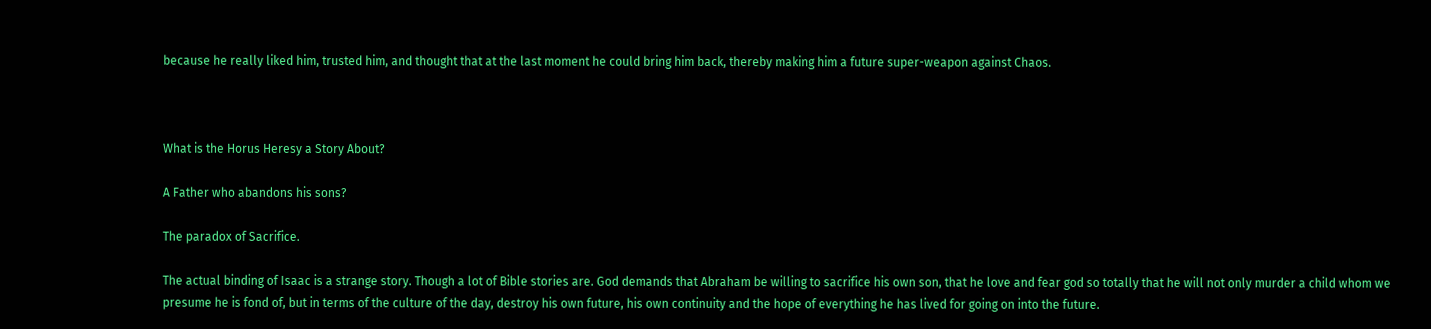because he really liked him, trusted him, and thought that at the last moment he could bring him back, thereby making him a future super-weapon against Chaos.



What is the Horus Heresy a Story About?

A Father who abandons his sons?

The paradox of Sacrifice.

The actual binding of Isaac is a strange story. Though a lot of Bible stories are. God demands that Abraham be willing to sacrifice his own son, that he love and fear god so totally that he will not only murder a child whom we presume he is fond of, but in terms of the culture of the day, destroy his own future, his own continuity and the hope of everything he has lived for going on into the future.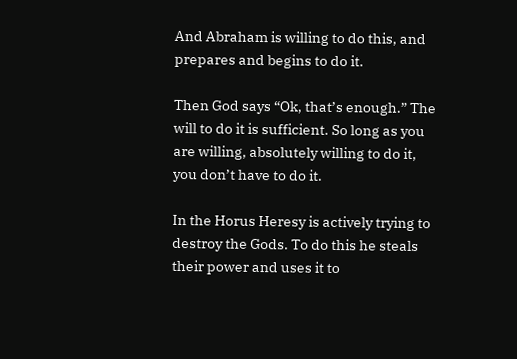And Abraham is willing to do this, and prepares and begins to do it.

Then God says “Ok, that’s enough.” The will to do it is sufficient. So long as you are willing, absolutely willing to do it, you don’t have to do it.

In the Horus Heresy is actively trying to destroy the Gods. To do this he steals their power and uses it to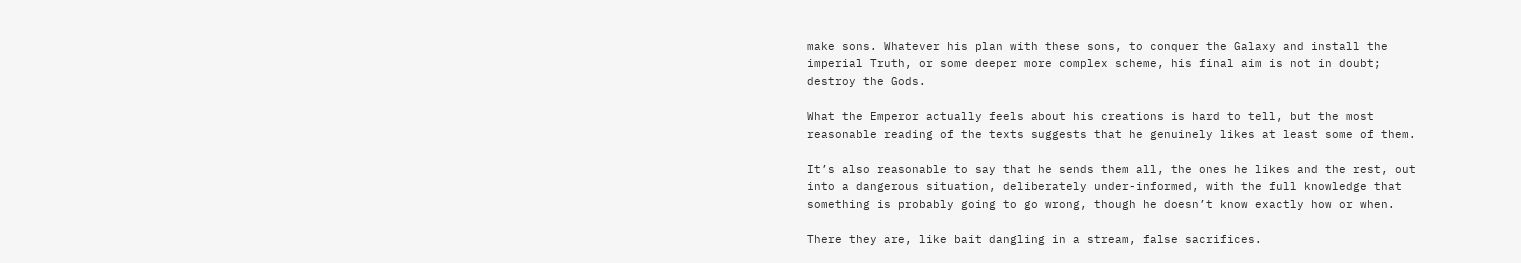make sons. Whatever his plan with these sons, to conquer the Galaxy and install the imperial Truth, or some deeper more complex scheme, his final aim is not in doubt; destroy the Gods.

What the Emperor actually feels about his creations is hard to tell, but the most reasonable reading of the texts suggests that he genuinely likes at least some of them.

It’s also reasonable to say that he sends them all, the ones he likes and the rest, out into a dangerous situation, deliberately under-informed, with the full knowledge that something is probably going to go wrong, though he doesn’t know exactly how or when.

There they are, like bait dangling in a stream, false sacrifices.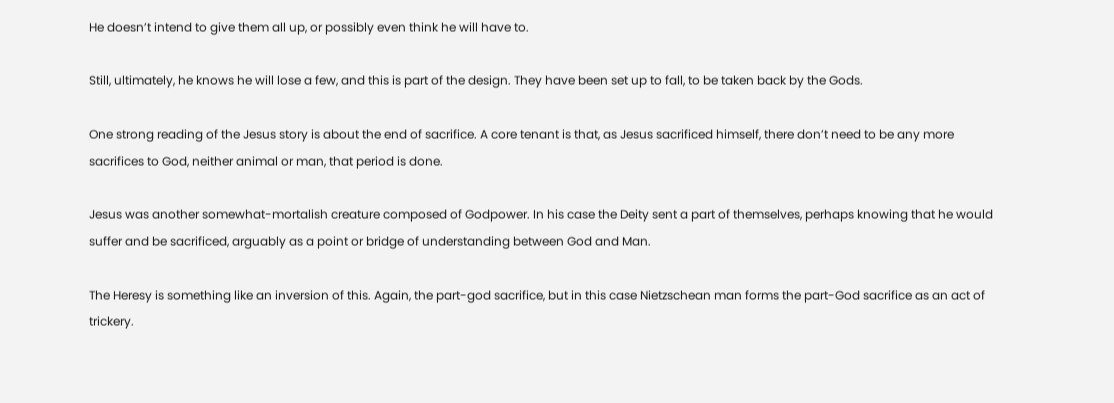He doesn’t intend to give them all up, or possibly even think he will have to.

Still, ultimately, he knows he will lose a few, and this is part of the design. They have been set up to fall, to be taken back by the Gods.

One strong reading of the Jesus story is about the end of sacrifice. A core tenant is that, as Jesus sacrificed himself, there don’t need to be any more sacrifices to God, neither animal or man, that period is done.

Jesus was another somewhat-mortalish creature composed of Godpower. In his case the Deity sent a part of themselves, perhaps knowing that he would suffer and be sacrificed, arguably as a point or bridge of understanding between God and Man.

The Heresy is something like an inversion of this. Again, the part-god sacrifice, but in this case Nietzschean man forms the part-God sacrifice as an act of trickery.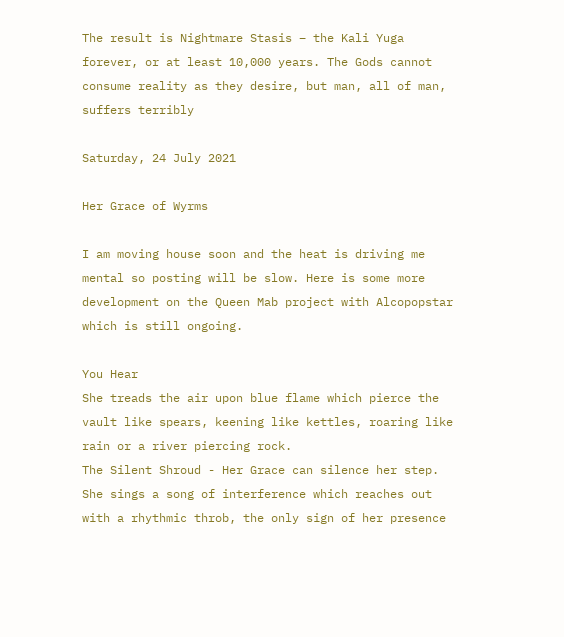The result is Nightmare Stasis – the Kali Yuga forever, or at least 10,000 years. The Gods cannot consume reality as they desire, but man, all of man, suffers terribly

Saturday, 24 July 2021

Her Grace of Wyrms

I am moving house soon and the heat is driving me mental so posting will be slow. Here is some more development on the Queen Mab project with Alcopopstar which is still ongoing.

You Hear
She treads the air upon blue flame which pierce the vault like spears, keening like kettles, roaring like rain or a river piercing rock.
The Silent Shroud - Her Grace can silence her step. She sings a song of interference which reaches out with a rhythmic throb, the only sign of her presence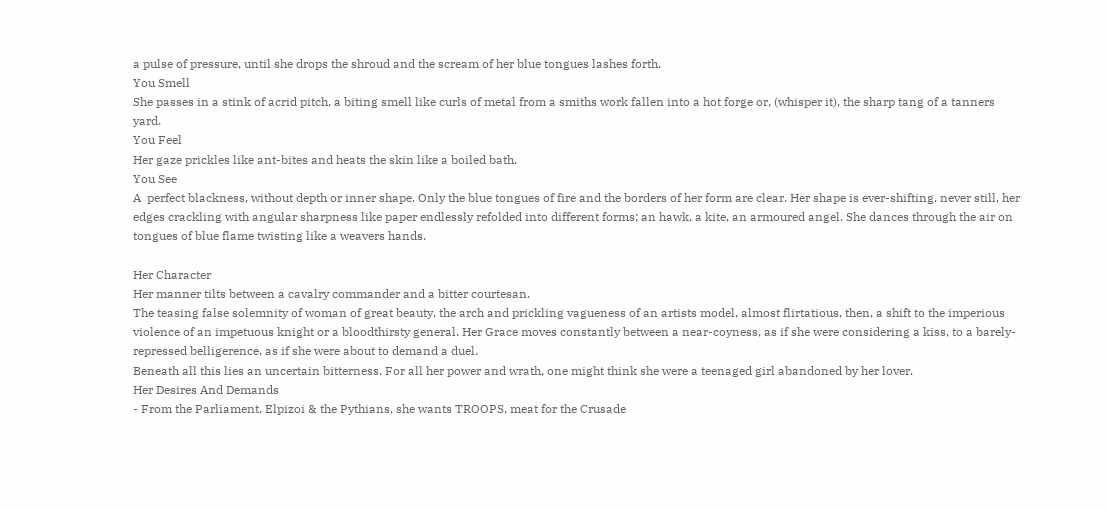a pulse of pressure, until she drops the shroud and the scream of her blue tongues lashes forth.
You Smell
She passes in a stink of acrid pitch, a biting smell like curls of metal from a smiths work fallen into a hot forge or, (whisper it), the sharp tang of a tanners yard.
You Feel
Her gaze prickles like ant-bites and heats the skin like a boiled bath.
You See
A  perfect blackness, without depth or inner shape. Only the blue tongues of fire and the borders of her form are clear. Her shape is ever-shifting, never still, her edges crackling with angular sharpness like paper endlessly refolded into different forms; an hawk, a kite, an armoured angel. She dances through the air on tongues of blue flame twisting like a weavers hands.

Her Character
Her manner tilts between a cavalry commander and a bitter courtesan.
The teasing false solemnity of woman of great beauty, the arch and prickling vagueness of an artists model, almost flirtatious, then, a shift to the imperious violence of an impetuous knight or a bloodthirsty general. Her Grace moves constantly between a near-coyness, as if she were considering a kiss, to a barely-repressed belligerence, as if she were about to demand a duel.
Beneath all this lies an uncertain bitterness. For all her power and wrath, one might think she were a teenaged girl abandoned by her lover.
Her Desires And Demands
- From the Parliament, Elpizoi & the Pythians, she wants TROOPS, meat for the Crusade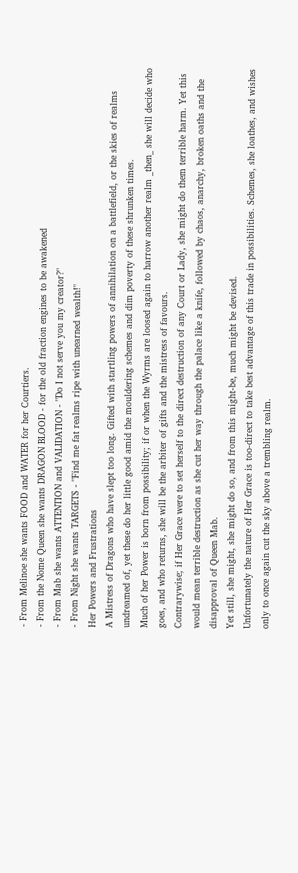- From Melinoe she wants FOOD and WATER for her Courtiers.
- From the Nome Queen she wants DRAGON BLOOD - for the old fraction engines to be awakened
- From Mab she wants ATTENTION and VALIDATION - "Do I not serve you my creator?"
- From Night she wants TARGETS - "Find me fat realms ripe with unearned wealth!"
Her Powers and Frustrations
A Mistress of Dragons who have slept too long. Gifted with startling powers of annihilation on a battlefield, or the skies of realms undreamed of, yet these do her little good amid the mouldering schemes and dim poverty of these shrunken times.
Much of her Power is born from possibility; if or when the Wyrms are loosed again to harrow another realm _then_ she will decide who goes, and who returns, she will be the arbiter of gifts and the mistress of favours.
Contrarywise; if Her Grace were to set herself to the direct destruction of any Court or Lady, she might do them terrible harm. Yet this would mean terrible destruction as she cut her way through the palace like a knife, followed by chaos, anarchy, broken oaths and the disapproval of Queen Mab.
Yet still, she might, she might do so, and from this might-be, much might be devised.
Unfortunately the nature of Her Grace is too-direct to take best advantage of this trade in possibilities. Schemes, she loathes, and wishes only to once again cut the sky above a trembling realm.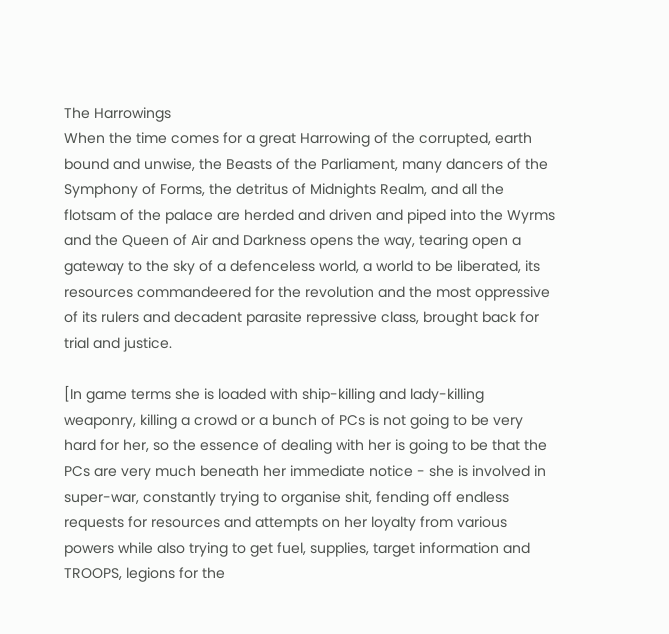The Harrowings
When the time comes for a great Harrowing of the corrupted, earth bound and unwise, the Beasts of the Parliament, many dancers of the Symphony of Forms, the detritus of Midnights Realm, and all the flotsam of the palace are herded and driven and piped into the Wyrms and the Queen of Air and Darkness opens the way, tearing open a gateway to the sky of a defenceless world, a world to be liberated, its resources commandeered for the revolution and the most oppressive of its rulers and decadent parasite repressive class, brought back for trial and justice.

[In game terms she is loaded with ship-killing and lady-killing weaponry, killing a crowd or a bunch of PCs is not going to be very hard for her, so the essence of dealing with her is going to be that the PCs are very much beneath her immediate notice - she is involved in super-war, constantly trying to organise shit, fending off endless requests for resources and attempts on her loyalty from various powers while also trying to get fuel, supplies, target information and TROOPS, legions for the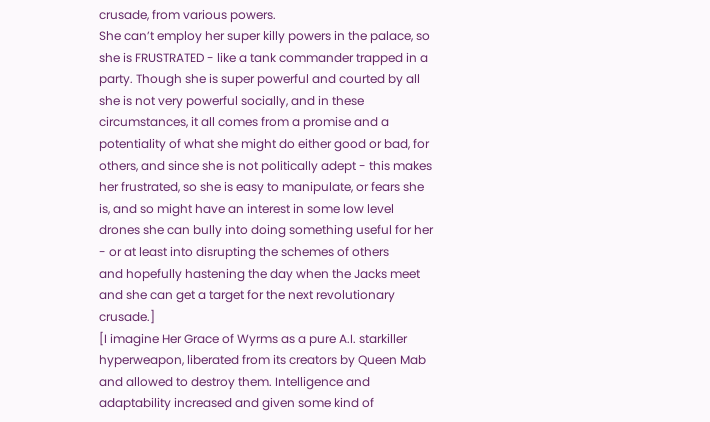crusade, from various powers.
She can’t employ her super killy powers in the palace, so she is FRUSTRATED - like a tank commander trapped in a party. Though she is super powerful and courted by all she is not very powerful socially, and in these circumstances, it all comes from a promise and a potentiality of what she might do either good or bad, for others, and since she is not politically adept - this makes her frustrated, so she is easy to manipulate, or fears she is, and so might have an interest in some low level drones she can bully into doing something useful for her - or at least into disrupting the schemes of others
and hopefully hastening the day when the Jacks meet and she can get a target for the next revolutionary crusade.]
[I imagine Her Grace of Wyrms as a pure A.I. starkiller hyperweapon, liberated from its creators by Queen Mab and allowed to destroy them. Intelligence and adaptability increased and given some kind of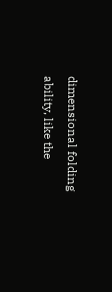dimensional folding ability, like the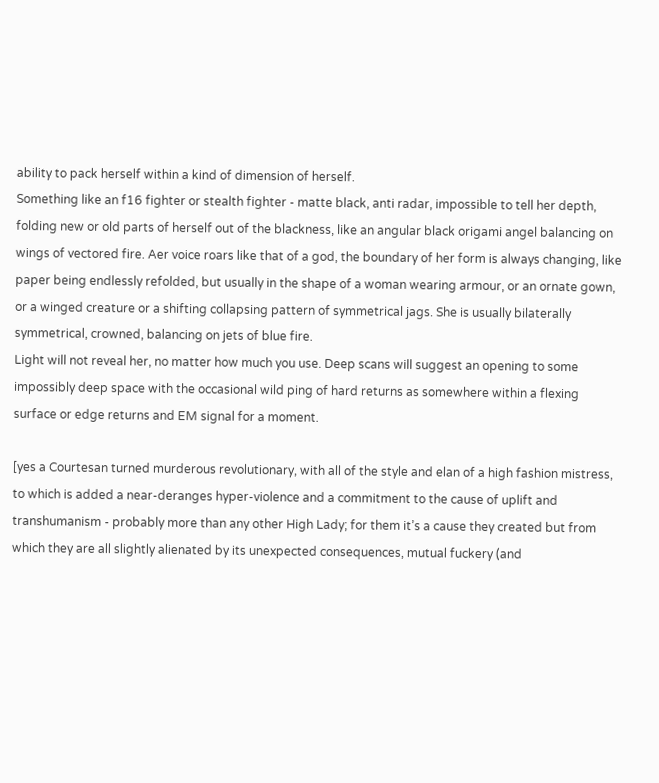ability to pack herself within a kind of dimension of herself.
Something like an f16 fighter or stealth fighter - matte black, anti radar, impossible to tell her depth, folding new or old parts of herself out of the blackness, like an angular black origami angel balancing on wings of vectored fire. Aer voice roars like that of a god, the boundary of her form is always changing, like paper being endlessly refolded, but usually in the shape of a woman wearing armour, or an ornate gown, or a winged creature or a shifting collapsing pattern of symmetrical jags. She is usually bilaterally symmetrical, crowned, balancing on jets of blue fire.
Light will not reveal her, no matter how much you use. Deep scans will suggest an opening to some impossibly deep space with the occasional wild ping of hard returns as somewhere within a flexing surface or edge returns and EM signal for a moment.

[yes a Courtesan turned murderous revolutionary, with all of the style and elan of a high fashion mistress, to which is added a near-deranges hyper-violence and a commitment to the cause of uplift and transhumanism - probably more than any other High Lady; for them it’s a cause they created but from which they are all slightly alienated by its unexpected consequences, mutual fuckery (and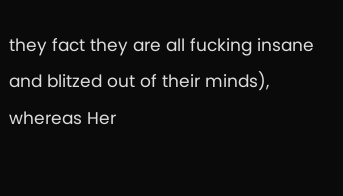they fact they are all fucking insane and blitzed out of their minds), whereas Her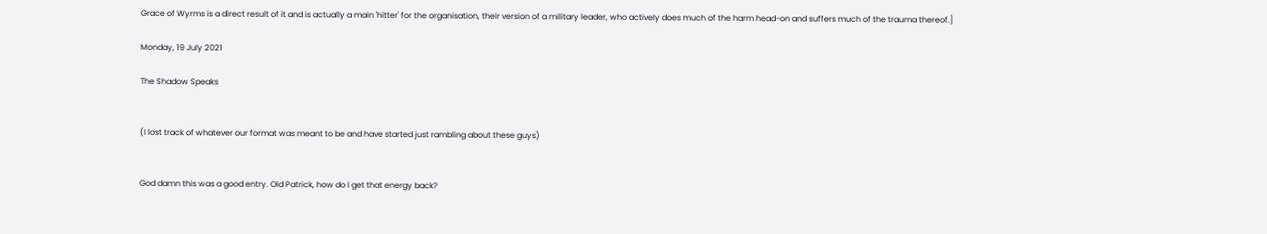Grace of Wyrms is a direct result of it and is actually a main 'hitter' for the organisation, their version of a military leader, who actively does much of the harm head-on and suffers much of the trauma thereof.]

Monday, 19 July 2021

The Shadow Speaks


(I lost track of whatever our format was meant to be and have started just rambling about these guys)


God damn this was a good entry. Old Patrick, how do I get that energy back?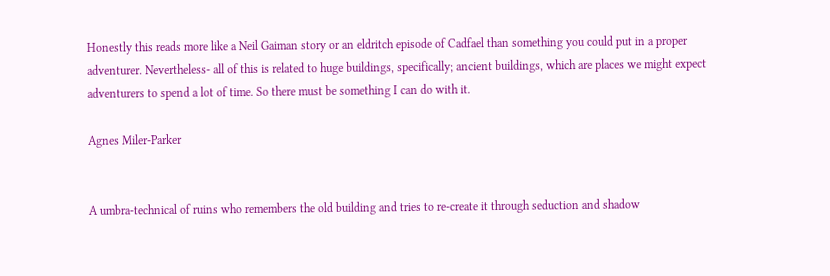Honestly this reads more like a Neil Gaiman story or an eldritch episode of Cadfael than something you could put in a proper adventurer. Nevertheless- all of this is related to huge buildings, specifically; ancient buildings, which are places we might expect adventurers to spend a lot of time. So there must be something I can do with it.

Agnes Miler-Parker


A umbra-technical of ruins who remembers the old building and tries to re-create it through seduction and shadow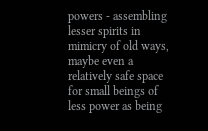powers - assembling lesser spirits in mimicry of old ways, maybe even a relatively safe space for small beings of less power as being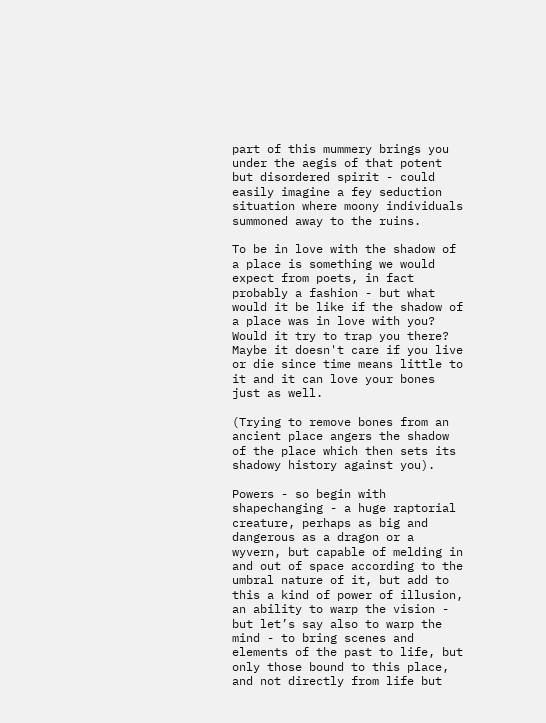part of this mummery brings you under the aegis of that potent but disordered spirit - could easily imagine a fey seduction situation where moony individuals summoned away to the ruins.

To be in love with the shadow of a place is something we would expect from poets, in fact probably a fashion - but what would it be like if the shadow of a place was in love with you? Would it try to trap you there? Maybe it doesn't care if you live or die since time means little to it and it can love your bones just as well.

(Trying to remove bones from an ancient place angers the shadow of the place which then sets its shadowy history against you).

Powers - so begin with shapechanging - a huge raptorial creature, perhaps as big and dangerous as a dragon or a wyvern, but capable of melding in and out of space according to the umbral nature of it, but add to this a kind of power of illusion, an ability to warp the vision - but let’s say also to warp the mind - to bring scenes and elements of the past to life, but only those bound to this place, and not directly from life but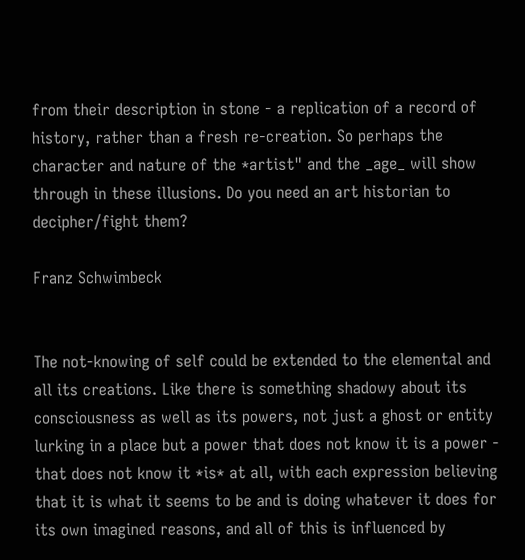from their description in stone - a replication of a record of history, rather than a fresh re-creation. So perhaps the character and nature of the *artist" and the _age_ will show through in these illusions. Do you need an art historian to decipher/fight them?

Franz Schwimbeck


The not-knowing of self could be extended to the elemental and all its creations. Like there is something shadowy about its consciousness as well as its powers, not just a ghost or entity lurking in a place but a power that does not know it is a power - that does not know it *is* at all, with each expression believing that it is what it seems to be and is doing whatever it does for its own imagined reasons, and all of this is influenced by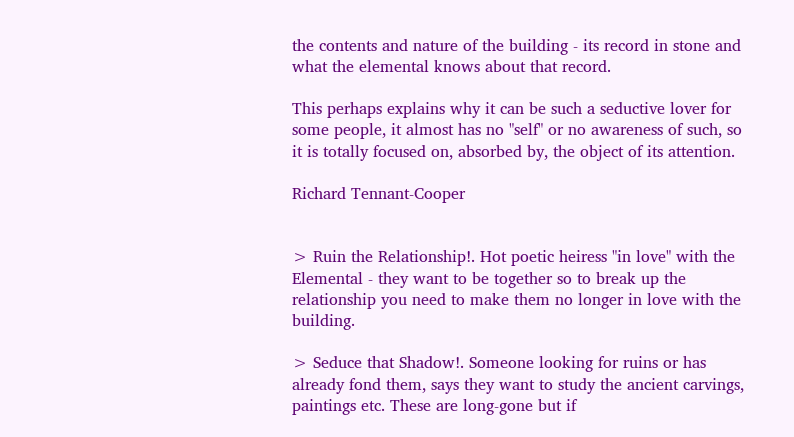the contents and nature of the building - its record in stone and what the elemental knows about that record.

This perhaps explains why it can be such a seductive lover for some people, it almost has no "self" or no awareness of such, so it is totally focused on, absorbed by, the object of its attention.

Richard Tennant-Cooper


> Ruin the Relationship!. Hot poetic heiress "in love" with the Elemental - they want to be together so to break up the relationship you need to make them no longer in love with the building.

> Seduce that Shadow!. Someone looking for ruins or has already fond them, says they want to study the ancient carvings, paintings etc. These are long-gone but if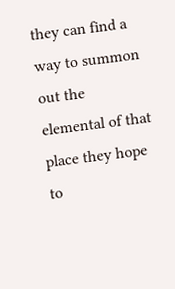they can find a way to summon out the elemental of that place they hope to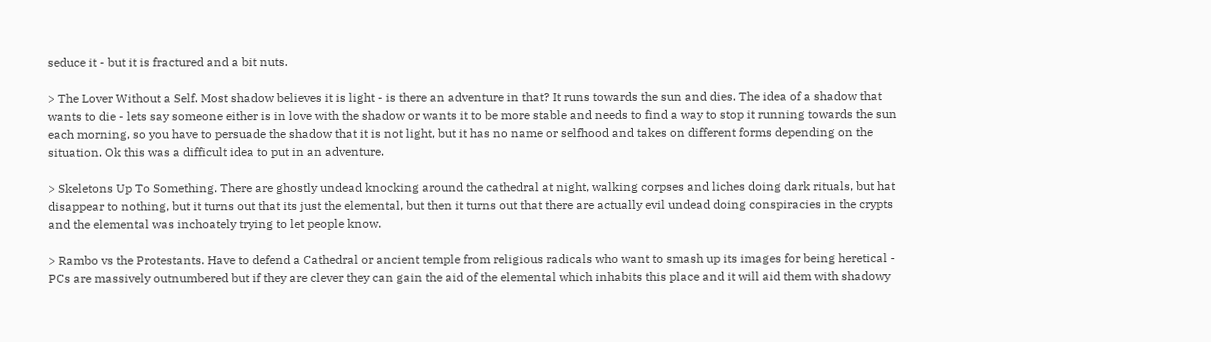seduce it - but it is fractured and a bit nuts.

> The Lover Without a Self. Most shadow believes it is light - is there an adventure in that? It runs towards the sun and dies. The idea of a shadow that wants to die - lets say someone either is in love with the shadow or wants it to be more stable and needs to find a way to stop it running towards the sun each morning, so you have to persuade the shadow that it is not light, but it has no name or selfhood and takes on different forms depending on the situation. Ok this was a difficult idea to put in an adventure.

> Skeletons Up To Something. There are ghostly undead knocking around the cathedral at night, walking corpses and liches doing dark rituals, but hat disappear to nothing, but it turns out that its just the elemental, but then it turns out that there are actually evil undead doing conspiracies in the crypts and the elemental was inchoately trying to let people know.

> Rambo vs the Protestants. Have to defend a Cathedral or ancient temple from religious radicals who want to smash up its images for being heretical - PCs are massively outnumbered but if they are clever they can gain the aid of the elemental which inhabits this place and it will aid them with shadowy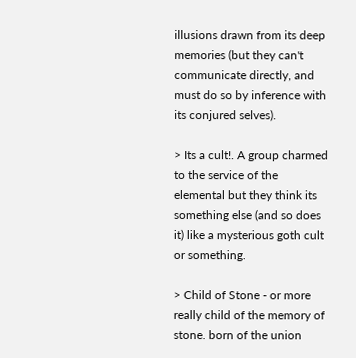illusions drawn from its deep memories (but they can't communicate directly, and must do so by inference with its conjured selves).

> Its a cult!. A group charmed to the service of the elemental but they think its something else (and so does it) like a mysterious goth cult or something.

> Child of Stone - or more really child of the memory of stone. born of the union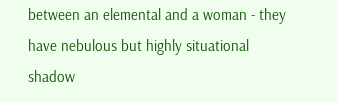between an elemental and a woman - they have nebulous but highly situational shadow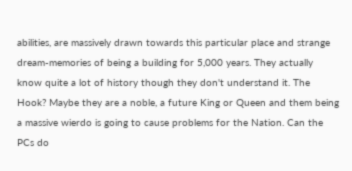abilities, are massively drawn towards this particular place and strange dream-memories of being a building for 5,000 years. They actually know quite a lot of history though they don't understand it. The Hook? Maybe they are a noble, a future King or Queen and them being a massive wierdo is going to cause problems for the Nation. Can the PCs do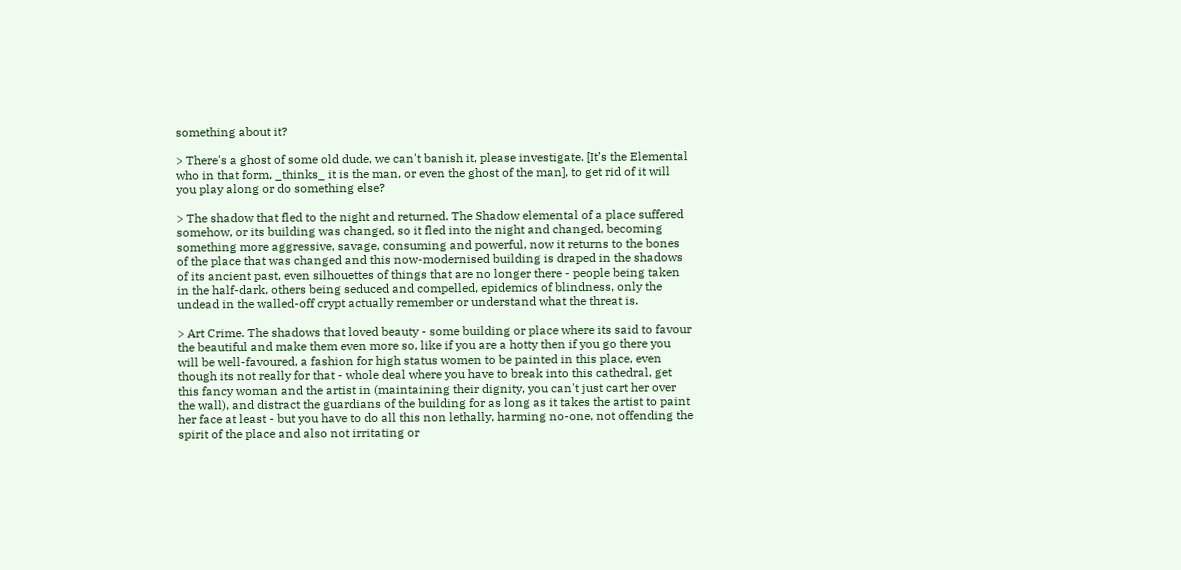something about it?

> There's a ghost of some old dude, we can't banish it, please investigate. [It’s the Elemental who in that form, _thinks_ it is the man, or even the ghost of the man], to get rid of it will you play along or do something else?

> The shadow that fled to the night and returned. The Shadow elemental of a place suffered somehow, or its building was changed, so it fled into the night and changed, becoming something more aggressive, savage, consuming and powerful, now it returns to the bones of the place that was changed and this now-modernised building is draped in the shadows of its ancient past, even silhouettes of things that are no longer there - people being taken in the half-dark, others being seduced and compelled, epidemics of blindness, only the undead in the walled-off crypt actually remember or understand what the threat is.

> Art Crime. The shadows that loved beauty - some building or place where its said to favour the beautiful and make them even more so, like if you are a hotty then if you go there you will be well-favoured, a fashion for high status women to be painted in this place, even though its not really for that - whole deal where you have to break into this cathedral, get this fancy woman and the artist in (maintaining their dignity, you can't just cart her over the wall), and distract the guardians of the building for as long as it takes the artist to paint her face at least - but you have to do all this non lethally, harming no-one, not offending the spirit of the place and also not irritating or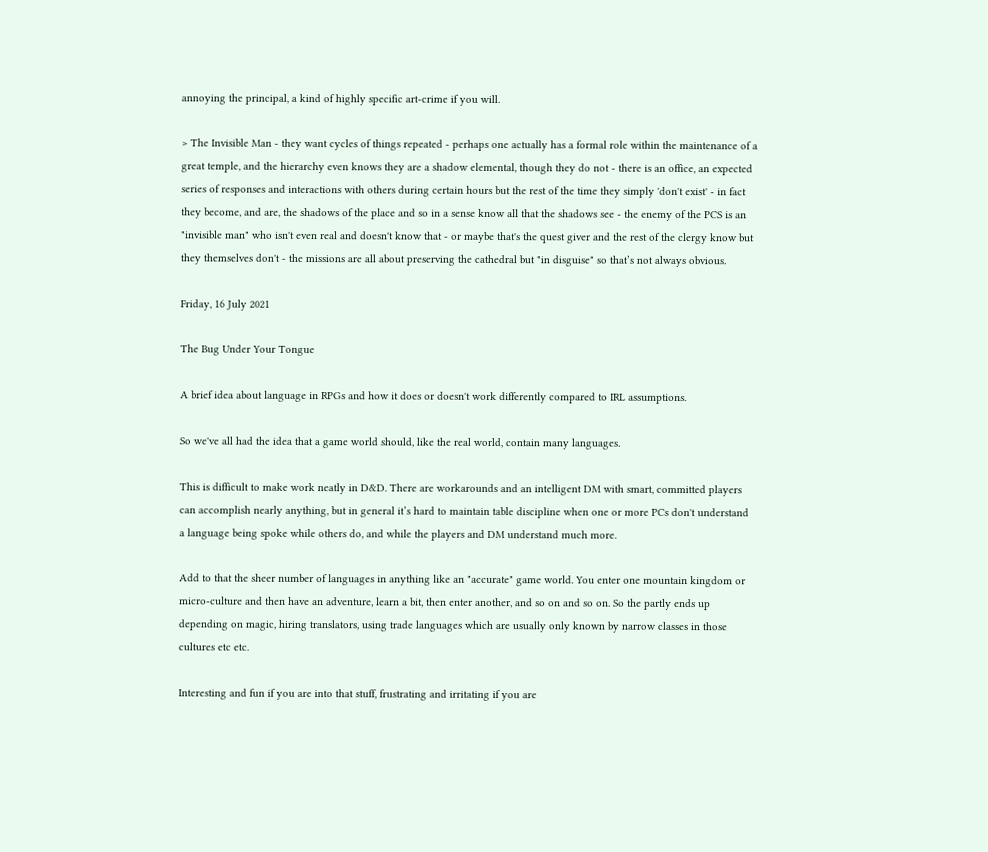annoying the principal, a kind of highly specific art-crime if you will.

> The Invisible Man - they want cycles of things repeated - perhaps one actually has a formal role within the maintenance of a great temple, and the hierarchy even knows they are a shadow elemental, though they do not - there is an office, an expected series of responses and interactions with others during certain hours but the rest of the time they simply 'don't exist' - in fact they become, and are, the shadows of the place and so in a sense know all that the shadows see - the enemy of the PCS is an "invisible man" who isn't even real and doesn't know that - or maybe that's the quest giver and the rest of the clergy know but they themselves don't - the missions are all about preserving the cathedral but "in disguise" so that’s not always obvious.

Friday, 16 July 2021

The Bug Under Your Tongue

A brief idea about language in RPGs and how it does or doesn't work differently compared to IRL assumptions.

So we've all had the idea that a game world should, like the real world, contain many languages.

This is difficult to make work neatly in D&D. There are workarounds and an intelligent DM with smart, committed players can accomplish nearly anything, but in general it’s hard to maintain table discipline when one or more PCs don't understand a language being spoke while others do, and while the players and DM understand much more.

Add to that the sheer number of languages in anything like an "accurate" game world. You enter one mountain kingdom or micro-culture and then have an adventure, learn a bit, then enter another, and so on and so on. So the partly ends up depending on magic, hiring translators, using trade languages which are usually only known by narrow classes in those cultures etc etc.

Interesting and fun if you are into that stuff, frustrating and irritating if you are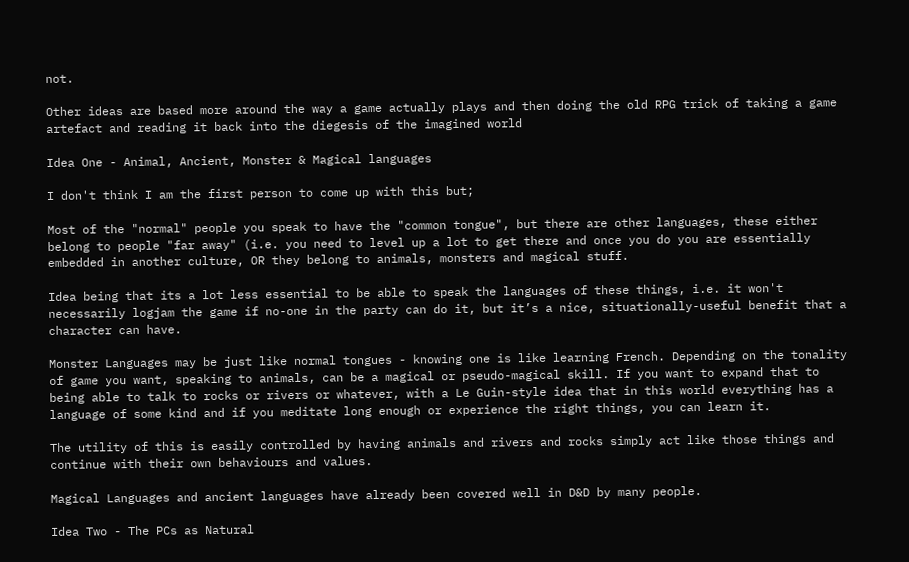not.

Other ideas are based more around the way a game actually plays and then doing the old RPG trick of taking a game artefact and reading it back into the diegesis of the imagined world

Idea One - Animal, Ancient, Monster & Magical languages

I don't think I am the first person to come up with this but;

Most of the "normal" people you speak to have the "common tongue", but there are other languages, these either belong to people "far away" (i.e. you need to level up a lot to get there and once you do you are essentially embedded in another culture, OR they belong to animals, monsters and magical stuff.

Idea being that its a lot less essential to be able to speak the languages of these things, i.e. it won't necessarily logjam the game if no-one in the party can do it, but it’s a nice, situationally-useful benefit that a character can have.

Monster Languages may be just like normal tongues - knowing one is like learning French. Depending on the tonality of game you want, speaking to animals, can be a magical or pseudo-magical skill. If you want to expand that to being able to talk to rocks or rivers or whatever, with a Le Guin-style idea that in this world everything has a language of some kind and if you meditate long enough or experience the right things, you can learn it.

The utility of this is easily controlled by having animals and rivers and rocks simply act like those things and continue with their own behaviours and values.

Magical Languages and ancient languages have already been covered well in D&D by many people.

Idea Two - The PCs as Natural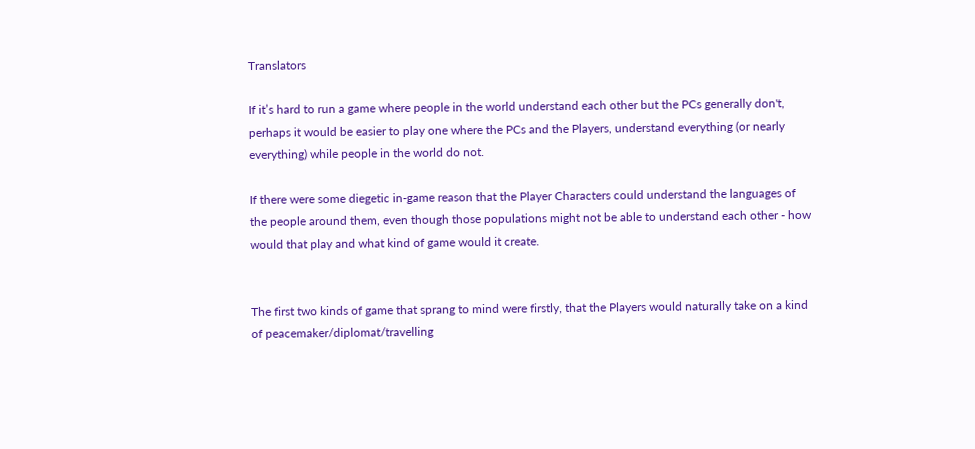Translators

If it’s hard to run a game where people in the world understand each other but the PCs generally don't, perhaps it would be easier to play one where the PCs and the Players, understand everything (or nearly everything) while people in the world do not.

If there were some diegetic in-game reason that the Player Characters could understand the languages of the people around them, even though those populations might not be able to understand each other - how would that play and what kind of game would it create.


The first two kinds of game that sprang to mind were firstly, that the Players would naturally take on a kind of peacemaker/diplomat/travelling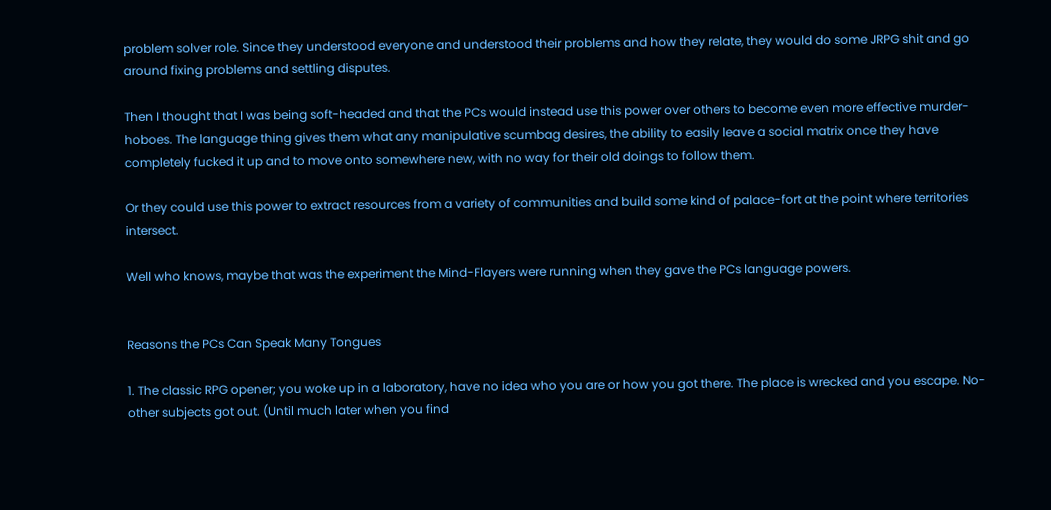problem solver role. Since they understood everyone and understood their problems and how they relate, they would do some JRPG shit and go around fixing problems and settling disputes.

Then I thought that I was being soft-headed and that the PCs would instead use this power over others to become even more effective murder-hoboes. The language thing gives them what any manipulative scumbag desires, the ability to easily leave a social matrix once they have completely fucked it up and to move onto somewhere new, with no way for their old doings to follow them.

Or they could use this power to extract resources from a variety of communities and build some kind of palace-fort at the point where territories intersect.

Well who knows, maybe that was the experiment the Mind-Flayers were running when they gave the PCs language powers.


Reasons the PCs Can Speak Many Tongues

1. The classic RPG opener; you woke up in a laboratory, have no idea who you are or how you got there. The place is wrecked and you escape. No-other subjects got out. (Until much later when you find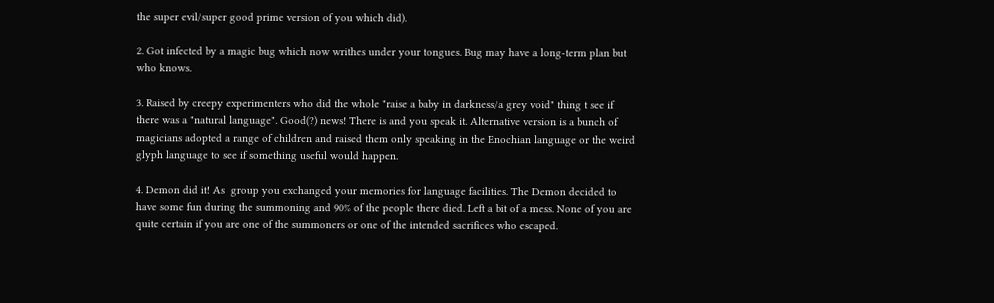the super evil/super good prime version of you which did).

2. Got infected by a magic bug which now writhes under your tongues. Bug may have a long-term plan but who knows.

3. Raised by creepy experimenters who did the whole "raise a baby in darkness/a grey void" thing t see if there was a "natural language". Good(?) news! There is and you speak it. Alternative version is a bunch of magicians adopted a range of children and raised them only speaking in the Enochian language or the weird glyph language to see if something useful would happen.

4. Demon did it! As  group you exchanged your memories for language facilities. The Demon decided to have some fun during the summoning and 90% of the people there died. Left a bit of a mess. None of you are quite certain if you are one of the summoners or one of the intended sacrifices who escaped.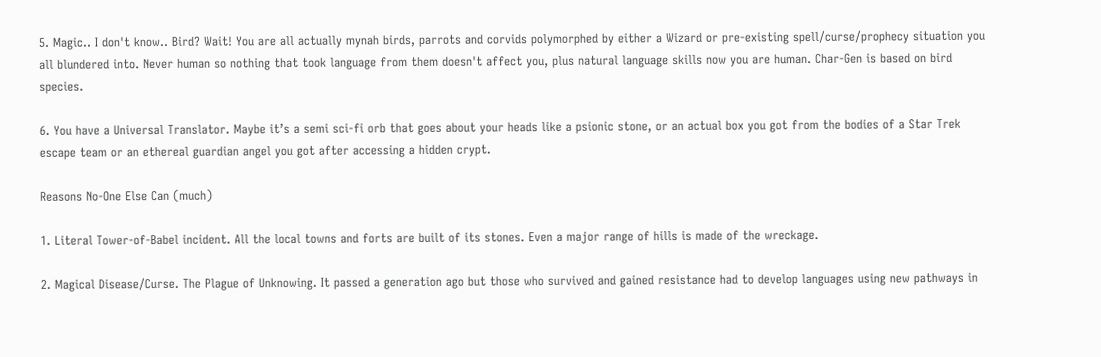5. Magic.. I don't know.. Bird? Wait! You are all actually mynah birds, parrots and corvids polymorphed by either a Wizard or pre-existing spell/curse/prophecy situation you all blundered into. Never human so nothing that took language from them doesn't affect you, plus natural language skills now you are human. Char-Gen is based on bird species.

6. You have a Universal Translator. Maybe it’s a semi sci-fi orb that goes about your heads like a psionic stone, or an actual box you got from the bodies of a Star Trek escape team or an ethereal guardian angel you got after accessing a hidden crypt.

Reasons No-One Else Can (much)

1. Literal Tower-of-Babel incident. All the local towns and forts are built of its stones. Even a major range of hills is made of the wreckage.

2. Magical Disease/Curse. The Plague of Unknowing. It passed a generation ago but those who survived and gained resistance had to develop languages using new pathways in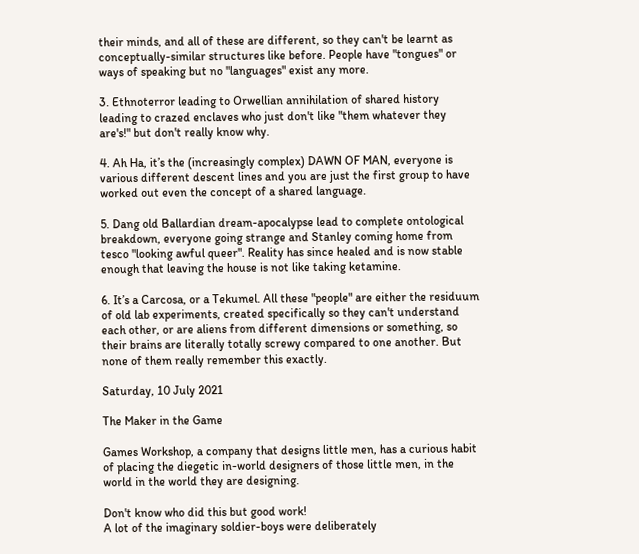their minds, and all of these are different, so they can't be learnt as conceptually-similar structures like before. People have "tongues" or ways of speaking but no "languages" exist any more.

3. Ethnoterror leading to Orwellian annihilation of shared history leading to crazed enclaves who just don't like "them whatever they are's!" but don't really know why.

4. Ah Ha, it’s the (increasingly complex) DAWN OF MAN, everyone is various different descent lines and you are just the first group to have worked out even the concept of a shared language.

5. Dang old Ballardian dream-apocalypse lead to complete ontological breakdown, everyone going strange and Stanley coming home from tesco "looking awful queer". Reality has since healed and is now stable enough that leaving the house is not like taking ketamine.

6. It’s a Carcosa, or a Tekumel. All these "people" are either the residuum of old lab experiments, created specifically so they can't understand each other, or are aliens from different dimensions or something, so their brains are literally totally screwy compared to one another. But none of them really remember this exactly.

Saturday, 10 July 2021

The Maker in the Game

Games Workshop, a company that designs little men, has a curious habit of placing the diegetic in-world designers of those little men, in the world in the world they are designing.

Don't know who did this but good work!
A lot of the imaginary soldier-boys were deliberately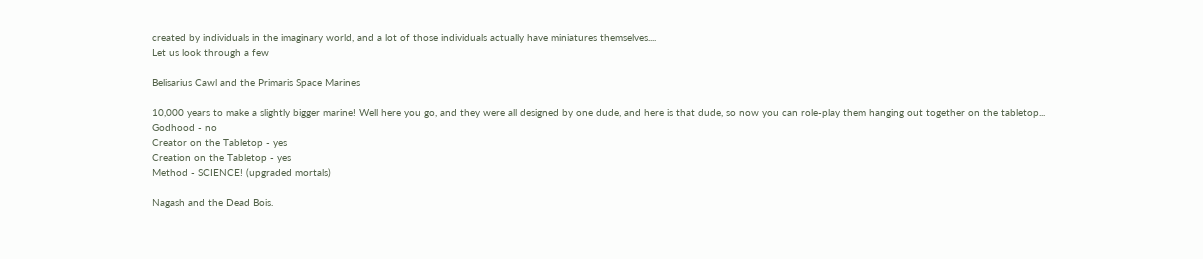created by individuals in the imaginary world, and a lot of those individuals actually have miniatures themselves....
Let us look through a few

Belisarius Cawl and the Primaris Space Marines

10,000 years to make a slightly bigger marine! Well here you go, and they were all designed by one dude, and here is that dude, so now you can role-play them hanging out together on the tabletop...
Godhood - no
Creator on the Tabletop - yes
Creation on the Tabletop - yes
Method - SCIENCE! (upgraded mortals)

Nagash and the Dead Bois.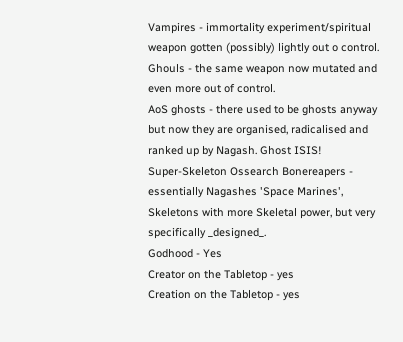Vampires - immortality experiment/spiritual weapon gotten (possibly) lightly out o control.
Ghouls - the same weapon now mutated and even more out of control.
AoS ghosts - there used to be ghosts anyway but now they are organised, radicalised and ranked up by Nagash. Ghost ISIS!
Super-Skeleton Ossearch Bonereapers - essentially Nagashes 'Space Marines', Skeletons with more Skeletal power, but very specifically _designed_.
Godhood - Yes
Creator on the Tabletop - yes
Creation on the Tabletop - yes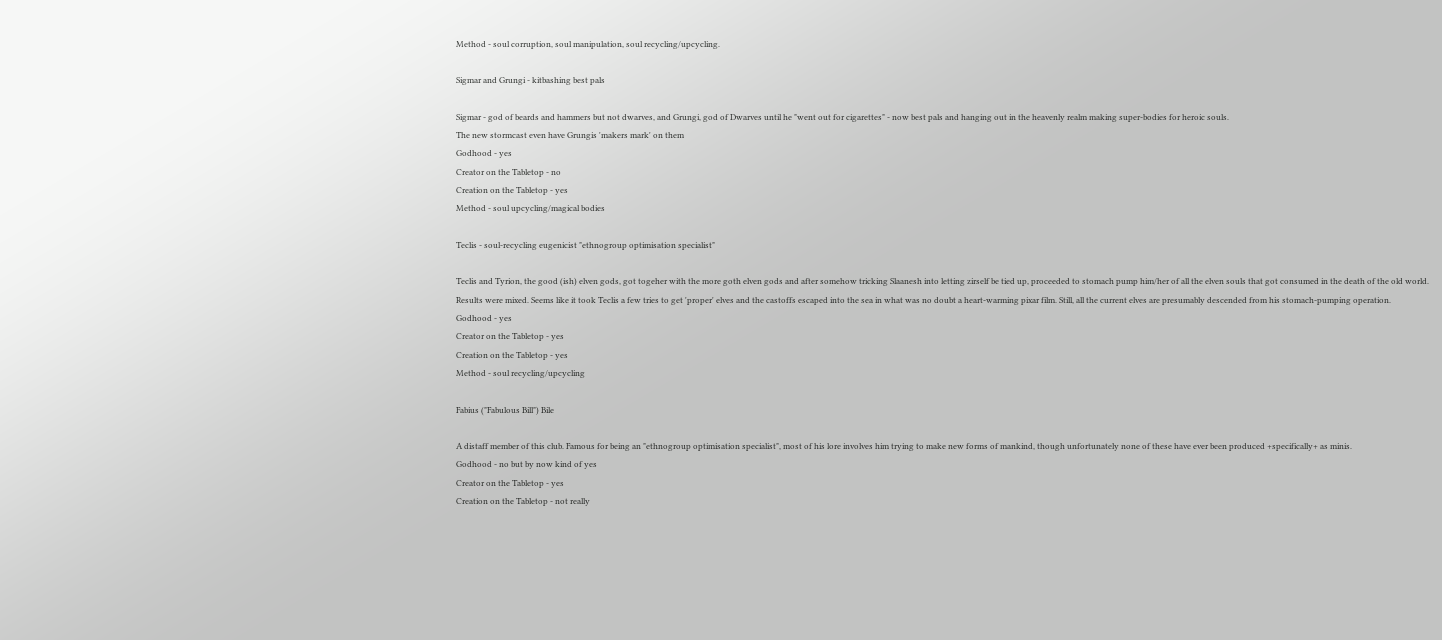Method - soul corruption, soul manipulation, soul recycling/upcycling.

Sigmar and Grungi - kitbashing best pals

Sigmar - god of beards and hammers but not dwarves, and Grungi, god of Dwarves until he "went out for cigarettes" - now best pals and hanging out in the heavenly realm making super-bodies for heroic souls.
The new stormcast even have Grungis 'makers mark' on them
Godhood - yes
Creator on the Tabletop - no
Creation on the Tabletop - yes
Method - soul upcycling/magical bodies

Teclis - soul-recycling eugenicist "ethnogroup optimisation specialist"

Teclis and Tyrion, the good (ish) elven gods, got togeher with the more goth elven gods and after somehow tricking Slaanesh into letting zirself be tied up, proceeded to stomach pump him/her of all the elven souls that got consumed in the death of the old world.
Results were mixed. Seems like it took Teclis a few tries to get 'proper' elves and the castoffs escaped into the sea in what was no doubt a heart-warming pixar film. Still, all the current elves are presumably descended from his stomach-pumping operation.
Godhood - yes
Creator on the Tabletop - yes
Creation on the Tabletop - yes
Method - soul recycling/upcycling

Fabius ("Fabulous Bill") Bile

A distaff member of this club. Famous for being an "ethnogroup optimisation specialist", most of his lore involves him trying to make new forms of mankind, though unfortunately none of these have ever been produced +specifically+ as minis.
Godhood - no but by now kind of yes
Creator on the Tabletop - yes
Creation on the Tabletop - not really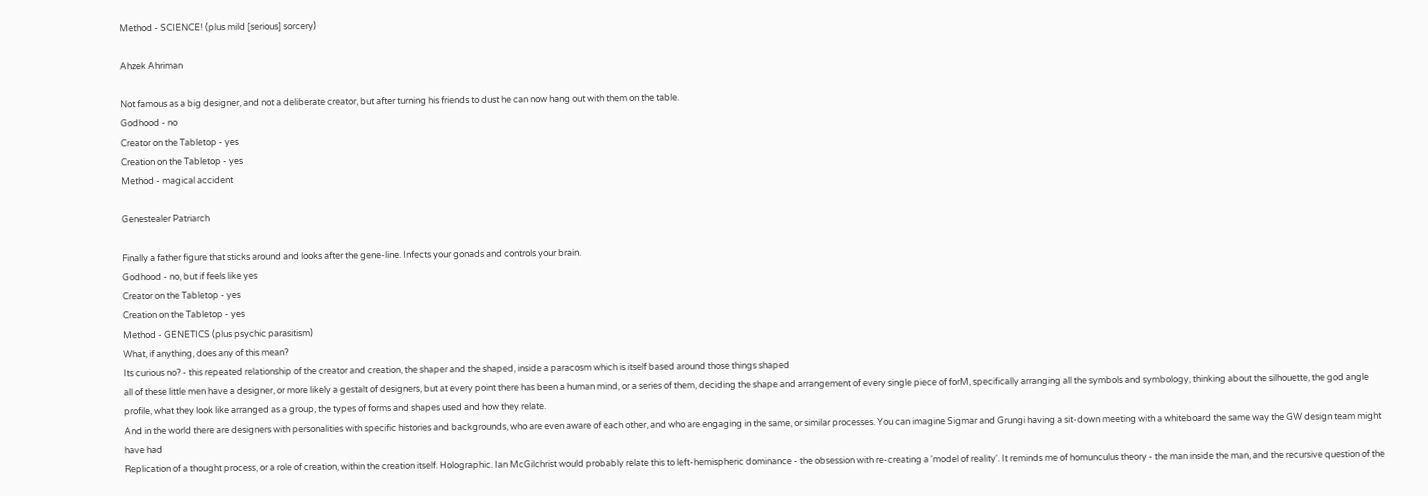Method - SCIENCE! (plus mild [serious] sorcery)

Ahzek Ahriman

Not famous as a big designer, and not a deliberate creator, but after turning his friends to dust he can now hang out with them on the table.
Godhood - no
Creator on the Tabletop - yes
Creation on the Tabletop - yes
Method - magical accident

Genestealer Patriarch

Finally a father figure that sticks around and looks after the gene-line. Infects your gonads and controls your brain.
Godhood - no, but if feels like yes
Creator on the Tabletop - yes
Creation on the Tabletop - yes
Method - GENETICS (plus psychic parasitism)
What, if anything, does any of this mean?
Its curious no? - this repeated relationship of the creator and creation, the shaper and the shaped, inside a paracosm which is itself based around those things shaped
all of these little men have a designer, or more likely a gestalt of designers, but at every point there has been a human mind, or a series of them, deciding the shape and arrangement of every single piece of forM, specifically arranging all the symbols and symbology, thinking about the silhouette, the god angle profile, what they look like arranged as a group, the types of forms and shapes used and how they relate.
And in the world there are designers with personalities with specific histories and backgrounds, who are even aware of each other, and who are engaging in the same, or similar processes. You can imagine Sigmar and Grungi having a sit-down meeting with a whiteboard the same way the GW design team might have had
Replication of a thought process, or a role of creation, within the creation itself. Holographic. Ian McGilchrist would probably relate this to left-hemispheric dominance - the obsession with re-creating a 'model of reality'. It reminds me of homunculus theory - the man inside the man, and the recursive question of the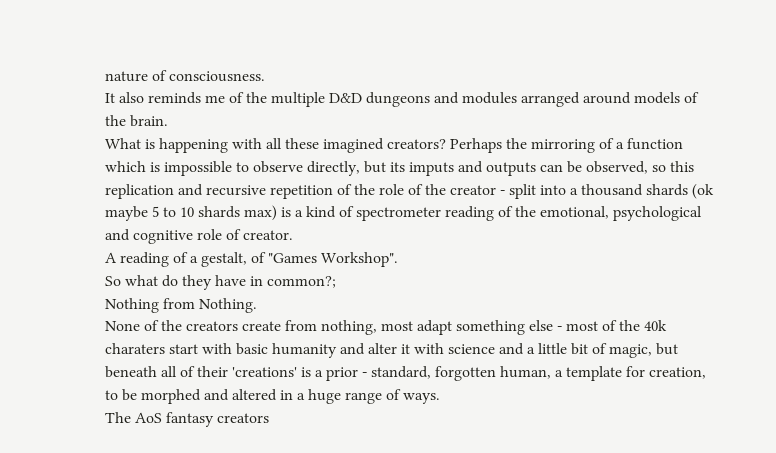nature of consciousness.
It also reminds me of the multiple D&D dungeons and modules arranged around models of the brain.
What is happening with all these imagined creators? Perhaps the mirroring of a function which is impossible to observe directly, but its imputs and outputs can be observed, so this replication and recursive repetition of the role of the creator - split into a thousand shards (ok maybe 5 to 10 shards max) is a kind of spectrometer reading of the emotional, psychological and cognitive role of creator.
A reading of a gestalt, of "Games Workshop".
So what do they have in common?;
Nothing from Nothing.
None of the creators create from nothing, most adapt something else - most of the 40k charaters start with basic humanity and alter it with science and a little bit of magic, but beneath all of their 'creations' is a prior - standard, forgotten human, a template for creation, to be morphed and altered in a huge range of ways.
The AoS fantasy creators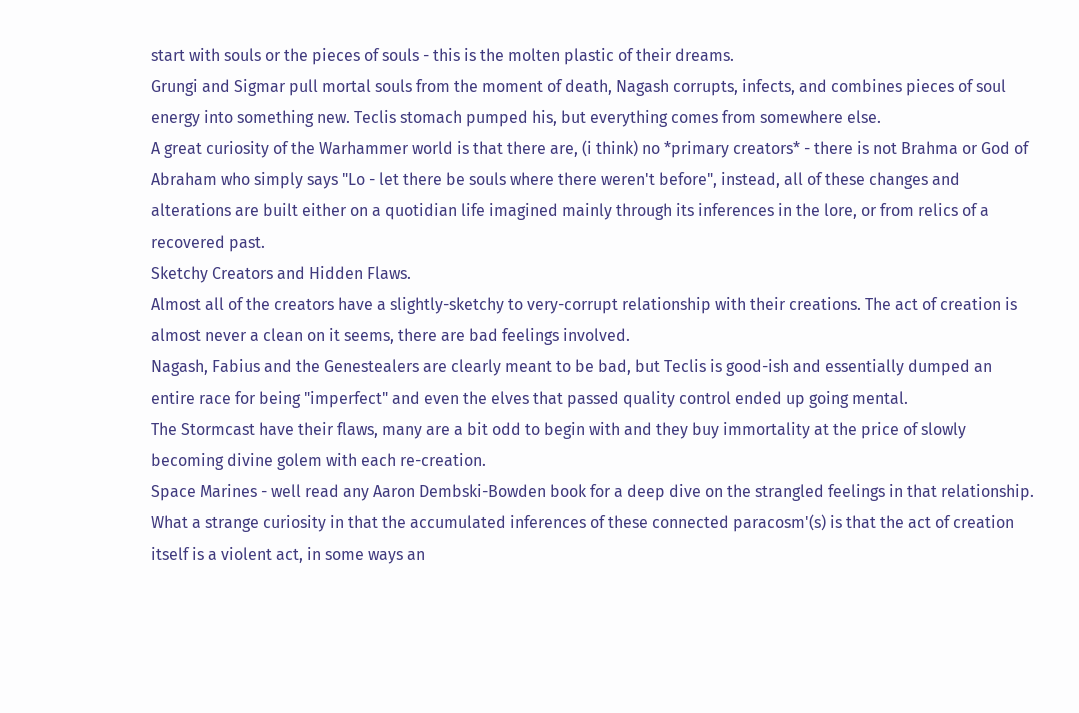start with souls or the pieces of souls - this is the molten plastic of their dreams.
Grungi and Sigmar pull mortal souls from the moment of death, Nagash corrupts, infects, and combines pieces of soul energy into something new. Teclis stomach pumped his, but everything comes from somewhere else.
A great curiosity of the Warhammer world is that there are, (i think) no *primary creators* - there is not Brahma or God of Abraham who simply says "Lo - let there be souls where there weren't before", instead, all of these changes and alterations are built either on a quotidian life imagined mainly through its inferences in the lore, or from relics of a recovered past.
Sketchy Creators and Hidden Flaws.
Almost all of the creators have a slightly-sketchy to very-corrupt relationship with their creations. The act of creation is almost never a clean on it seems, there are bad feelings involved.
Nagash, Fabius and the Genestealers are clearly meant to be bad, but Teclis is good-ish and essentially dumped an entire race for being "imperfect" and even the elves that passed quality control ended up going mental.
The Stormcast have their flaws, many are a bit odd to begin with and they buy immortality at the price of slowly becoming divine golem with each re-creation.
Space Marines - well read any Aaron Dembski-Bowden book for a deep dive on the strangled feelings in that relationship.
What a strange curiosity in that the accumulated inferences of these connected paracosm'(s) is that the act of creation itself is a violent act, in some ways an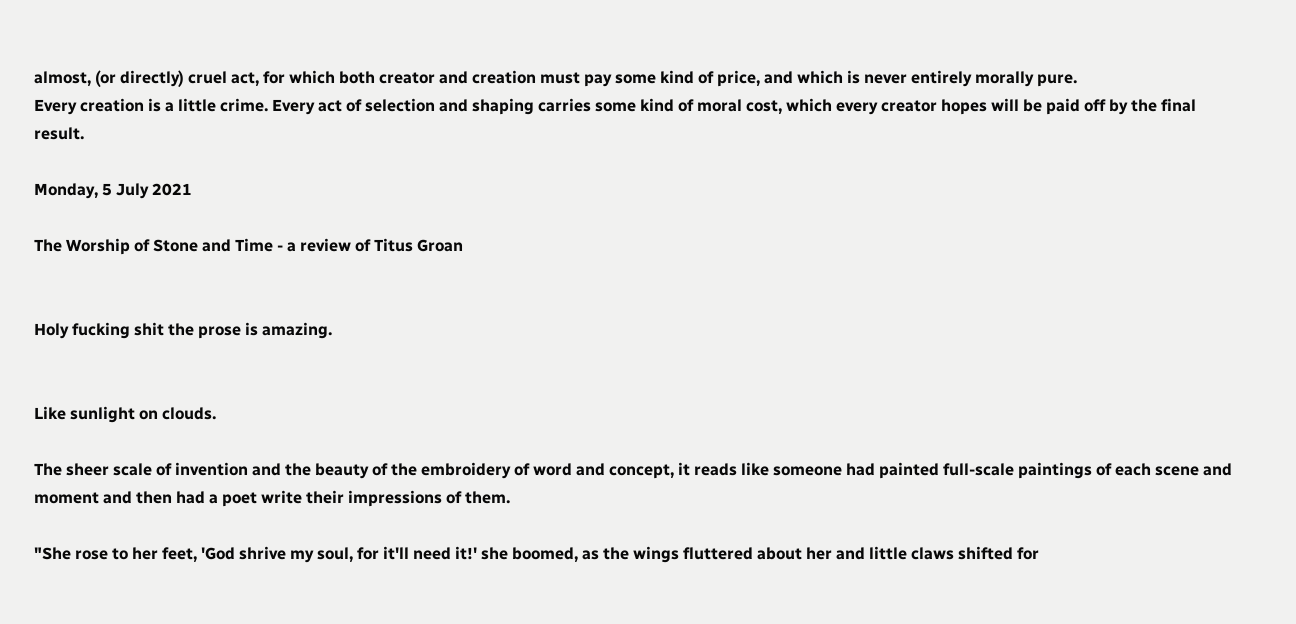almost, (or directly) cruel act, for which both creator and creation must pay some kind of price, and which is never entirely morally pure.
Every creation is a little crime. Every act of selection and shaping carries some kind of moral cost, which every creator hopes will be paid off by the final result.

Monday, 5 July 2021

The Worship of Stone and Time - a review of Titus Groan


Holy fucking shit the prose is amazing.


Like sunlight on clouds.

The sheer scale of invention and the beauty of the embroidery of word and concept, it reads like someone had painted full-scale paintings of each scene and moment and then had a poet write their impressions of them.

"She rose to her feet, 'God shrive my soul, for it'll need it!' she boomed, as the wings fluttered about her and little claws shifted for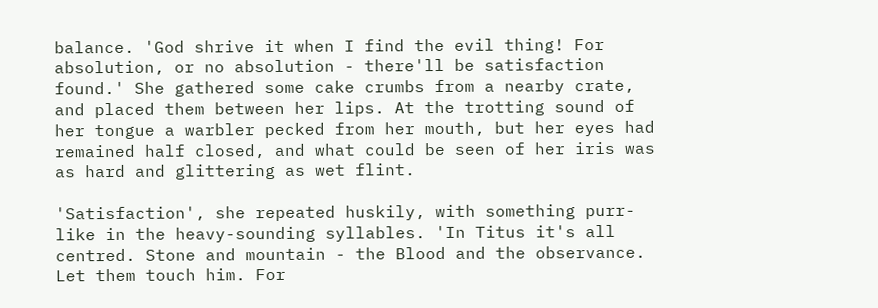balance. 'God shrive it when I find the evil thing! For absolution, or no absolution - there'll be satisfaction found.' She gathered some cake crumbs from a nearby crate, and placed them between her lips. At the trotting sound of her tongue a warbler pecked from her mouth, but her eyes had remained half closed, and what could be seen of her iris was as hard and glittering as wet flint.

'Satisfaction', she repeated huskily, with something purr-like in the heavy-sounding syllables. 'In Titus it's all centred. Stone and mountain - the Blood and the observance. Let them touch him. For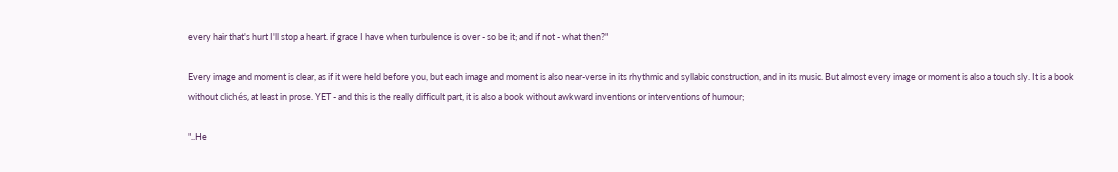every hair that's hurt I'll stop a heart. if grace I have when turbulence is over - so be it; and if not - what then?"

Every image and moment is clear, as if it were held before you, but each image and moment is also near-verse in its rhythmic and syllabic construction, and in its music. But almost every image or moment is also a touch sly. It is a book without clichés, at least in prose. YET - and this is the really difficult part, it is also a book without awkward inventions or interventions of humour;

"..He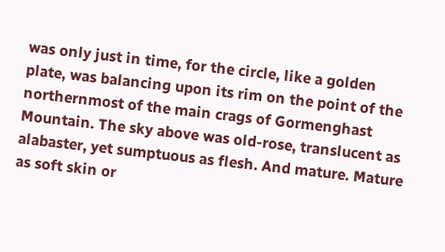was only just in time, for the circle, like a golden plate, was balancing upon its rim on the point of the northernmost of the main crags of Gormenghast Mountain. The sky above was old-rose, translucent as alabaster, yet sumptuous as flesh. And mature. Mature as soft skin or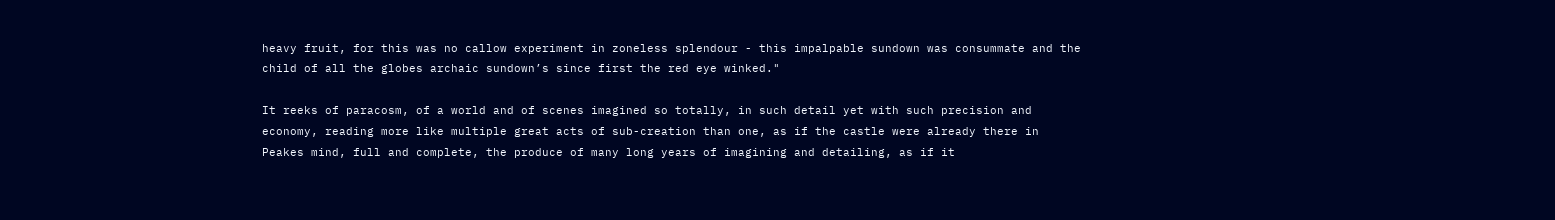heavy fruit, for this was no callow experiment in zoneless splendour - this impalpable sundown was consummate and the child of all the globes archaic sundown’s since first the red eye winked."

It reeks of paracosm, of a world and of scenes imagined so totally, in such detail yet with such precision and economy, reading more like multiple great acts of sub-creation than one, as if the castle were already there in Peakes mind, full and complete, the produce of many long years of imagining and detailing, as if it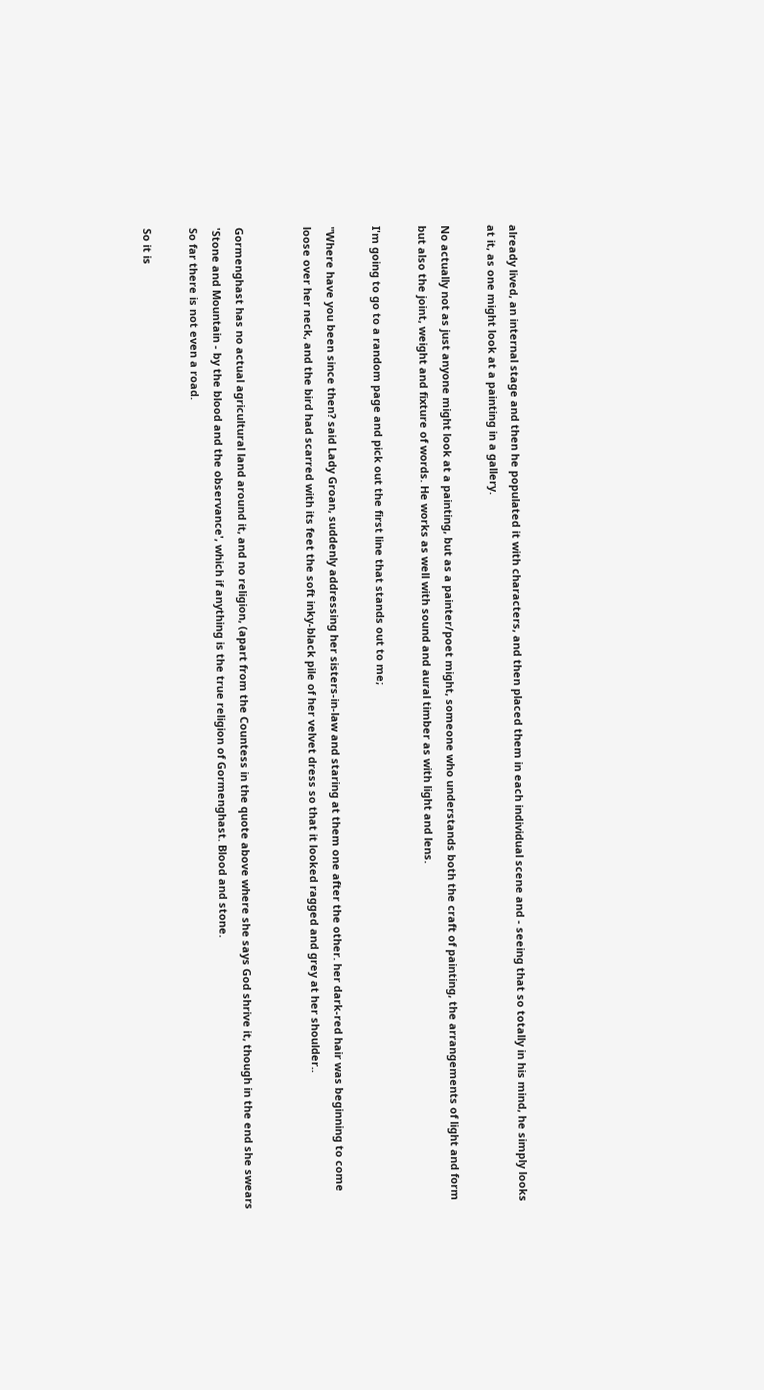already lived, an internal stage and then he populated it with characters, and then placed them in each individual scene and - seeing that so totally in his mind, he simply looks at it, as one might look at a painting in a gallery.

No actually not as just anyone might look at a painting, but as a painter/poet might, someone who understands both the craft of painting, the arrangements of light and form but also the joint, weight and fixture of words. He works as well with sound and aural timber as with light and lens.

I'm going to go to a random page and pick out the first line that stands out to me;

"Where have you been since then? said Lady Groan, suddenly addressing her sisters-in-law and staring at them one after the other. her dark-red hair was beginning to come loose over her neck, and the bird had scarred with its feet the soft inky-black pile of her velvet dress so that it looked ragged and grey at her shoulder..


Gormenghast has no actual agricultural land around it, and no religion, (apart from the Countess in the quote above where she says God shrive it, though in the end she swears 'Stone and Mountain - by the blood and the observance', which if anything is the true religion of Gormenghast. Blood and stone.
So far there is not even a road.

So it is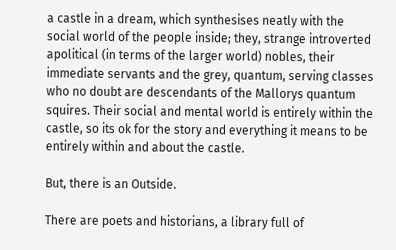a castle in a dream, which synthesises neatly with the social world of the people inside; they, strange introverted apolitical (in terms of the larger world) nobles, their immediate servants and the grey, quantum, serving classes who no doubt are descendants of the Mallorys quantum squires. Their social and mental world is entirely within the castle, so its ok for the story and everything it means to be entirely within and about the castle.

But, there is an Outside.

There are poets and historians, a library full of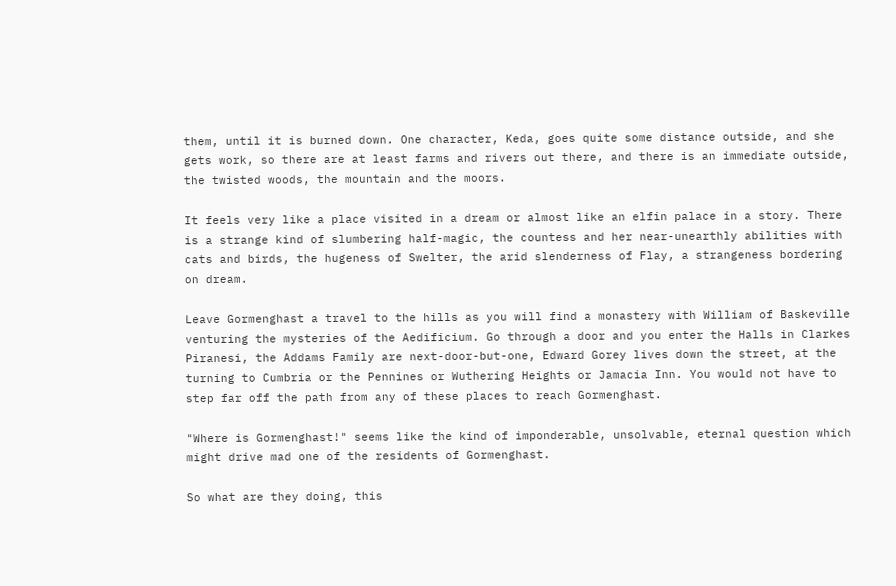them, until it is burned down. One character, Keda, goes quite some distance outside, and she gets work, so there are at least farms and rivers out there, and there is an immediate outside, the twisted woods, the mountain and the moors.

It feels very like a place visited in a dream or almost like an elfin palace in a story. There is a strange kind of slumbering half-magic, the countess and her near-unearthly abilities with cats and birds, the hugeness of Swelter, the arid slenderness of Flay, a strangeness bordering on dream.

Leave Gormenghast a travel to the hills as you will find a monastery with William of Baskeville venturing the mysteries of the Aedificium. Go through a door and you enter the Halls in Clarkes Piranesi, the Addams Family are next-door-but-one, Edward Gorey lives down the street, at the turning to Cumbria or the Pennines or Wuthering Heights or Jamacia Inn. You would not have to step far off the path from any of these places to reach Gormenghast.

"Where is Gormenghast!" seems like the kind of imponderable, unsolvable, eternal question which might drive mad one of the residents of Gormenghast.

So what are they doing, this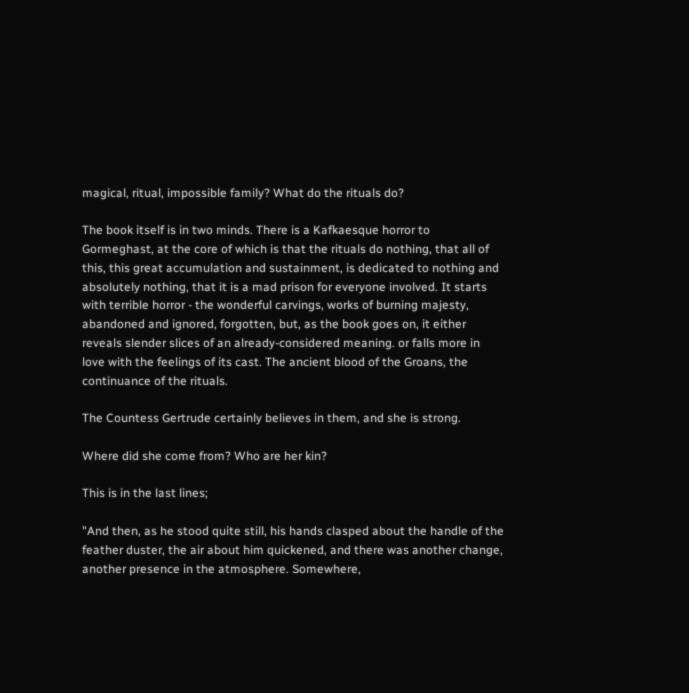magical, ritual, impossible family? What do the rituals do?

The book itself is in two minds. There is a Kafkaesque horror to Gormeghast, at the core of which is that the rituals do nothing, that all of this, this great accumulation and sustainment, is dedicated to nothing and absolutely nothing, that it is a mad prison for everyone involved. It starts with terrible horror - the wonderful carvings, works of burning majesty, abandoned and ignored, forgotten, but, as the book goes on, it either reveals slender slices of an already-considered meaning. or falls more in love with the feelings of its cast. The ancient blood of the Groans, the continuance of the rituals.

The Countess Gertrude certainly believes in them, and she is strong.

Where did she come from? Who are her kin?

This is in the last lines;

"And then, as he stood quite still, his hands clasped about the handle of the feather duster, the air about him quickened, and there was another change, another presence in the atmosphere. Somewhere,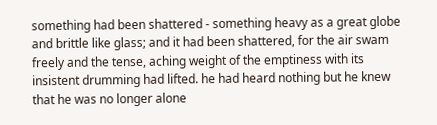something had been shattered - something heavy as a great globe and brittle like glass; and it had been shattered, for the air swam freely and the tense, aching weight of the emptiness with its insistent drumming had lifted. he had heard nothing but he knew that he was no longer alone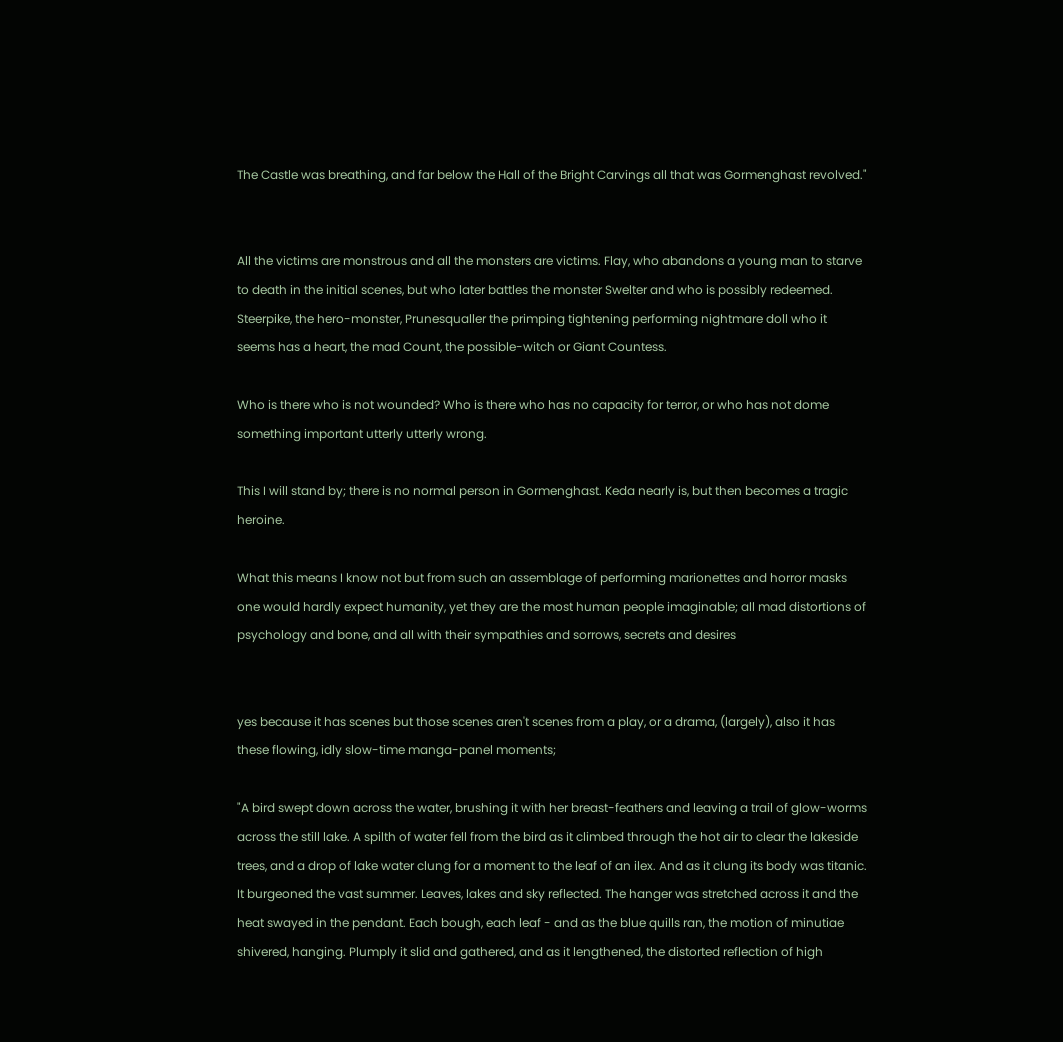The Castle was breathing, and far below the Hall of the Bright Carvings all that was Gormenghast revolved."


All the victims are monstrous and all the monsters are victims. Flay, who abandons a young man to starve to death in the initial scenes, but who later battles the monster Swelter and who is possibly redeemed. Steerpike, the hero-monster, Prunesqualler the primping tightening performing nightmare doll who it seems has a heart, the mad Count, the possible-witch or Giant Countess.

Who is there who is not wounded? Who is there who has no capacity for terror, or who has not dome something important utterly utterly wrong.

This I will stand by; there is no normal person in Gormenghast. Keda nearly is, but then becomes a tragic heroine.

What this means I know not but from such an assemblage of performing marionettes and horror masks one would hardly expect humanity, yet they are the most human people imaginable; all mad distortions of psychology and bone, and all with their sympathies and sorrows, secrets and desires


yes because it has scenes but those scenes aren't scenes from a play, or a drama, (largely), also it has these flowing, idly slow-time manga-panel moments;

"A bird swept down across the water, brushing it with her breast-feathers and leaving a trail of glow-worms across the still lake. A spilth of water fell from the bird as it climbed through the hot air to clear the lakeside trees, and a drop of lake water clung for a moment to the leaf of an ilex. And as it clung its body was titanic. It burgeoned the vast summer. Leaves, lakes and sky reflected. The hanger was stretched across it and the heat swayed in the pendant. Each bough, each leaf - and as the blue quills ran, the motion of minutiae shivered, hanging. Plumply it slid and gathered, and as it lengthened, the distorted reflection of high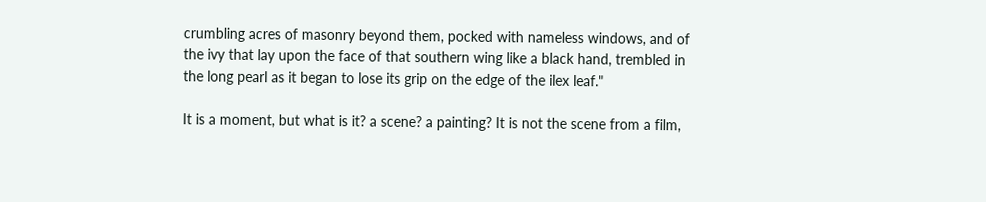crumbling acres of masonry beyond them, pocked with nameless windows, and of the ivy that lay upon the face of that southern wing like a black hand, trembled in the long pearl as it began to lose its grip on the edge of the ilex leaf."

It is a moment, but what is it? a scene? a painting? It is not the scene from a film,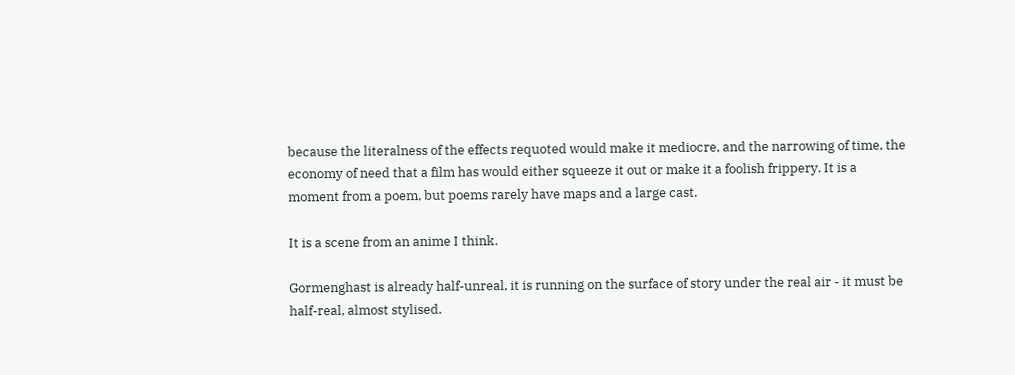because the literalness of the effects requoted would make it mediocre, and the narrowing of time, the economy of need that a film has would either squeeze it out or make it a foolish frippery. It is a moment from a poem, but poems rarely have maps and a large cast.

It is a scene from an anime I think.

Gormenghast is already half-unreal, it is running on the surface of story under the real air - it must be half-real, almost stylised.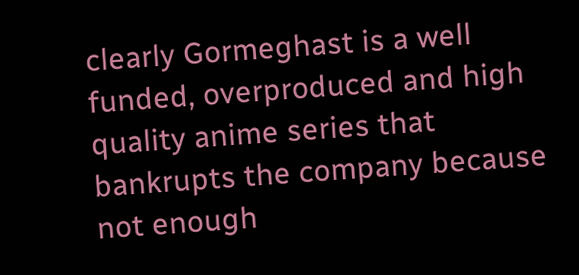clearly Gormeghast is a well funded, overproduced and high quality anime series that bankrupts the company because not enough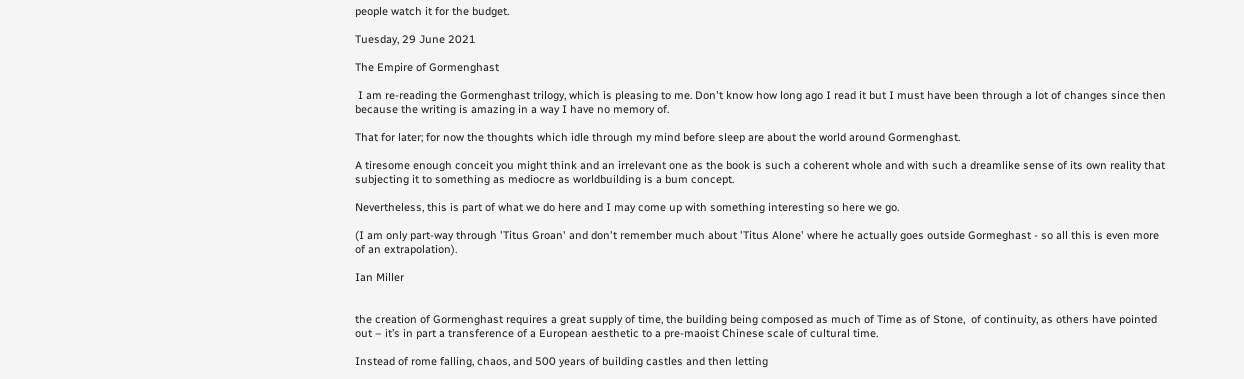people watch it for the budget.

Tuesday, 29 June 2021

The Empire of Gormenghast

 I am re-reading the Gormenghast trilogy, which is pleasing to me. Don't know how long ago I read it but I must have been through a lot of changes since then because the writing is amazing in a way I have no memory of.

That for later; for now the thoughts which idle through my mind before sleep are about the world around Gormenghast.

A tiresome enough conceit you might think and an irrelevant one as the book is such a coherent whole and with such a dreamlike sense of its own reality that subjecting it to something as mediocre as worldbuilding is a bum concept.

Nevertheless, this is part of what we do here and I may come up with something interesting so here we go.

(I am only part-way through 'Titus Groan' and don't remember much about 'Titus Alone' where he actually goes outside Gormeghast - so all this is even more of an extrapolation).

Ian Miller


the creation of Gormenghast requires a great supply of time, the building being composed as much of Time as of Stone,  of continuity, as others have pointed out – it’s in part a transference of a European aesthetic to a pre-maoist Chinese scale of cultural time.

Instead of rome falling, chaos, and 500 years of building castles and then letting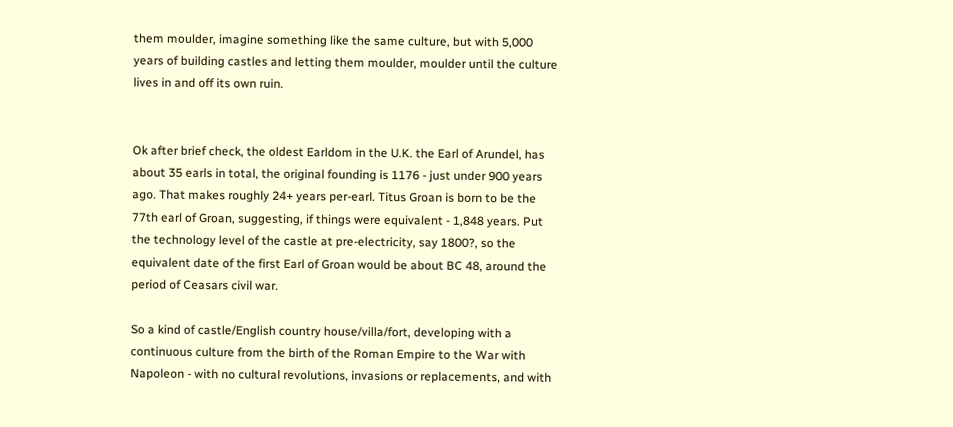them moulder, imagine something like the same culture, but with 5,000 years of building castles and letting them moulder, moulder until the culture lives in and off its own ruin.


Ok after brief check, the oldest Earldom in the U.K. the Earl of Arundel, has about 35 earls in total, the original founding is 1176 - just under 900 years ago. That makes roughly 24+ years per-earl. Titus Groan is born to be the 77th earl of Groan, suggesting, if things were equivalent - 1,848 years. Put the technology level of the castle at pre-electricity, say 1800?, so the equivalent date of the first Earl of Groan would be about BC 48, around the period of Ceasars civil war.

So a kind of castle/English country house/villa/fort, developing with a continuous culture from the birth of the Roman Empire to the War with Napoleon - with no cultural revolutions, invasions or replacements, and with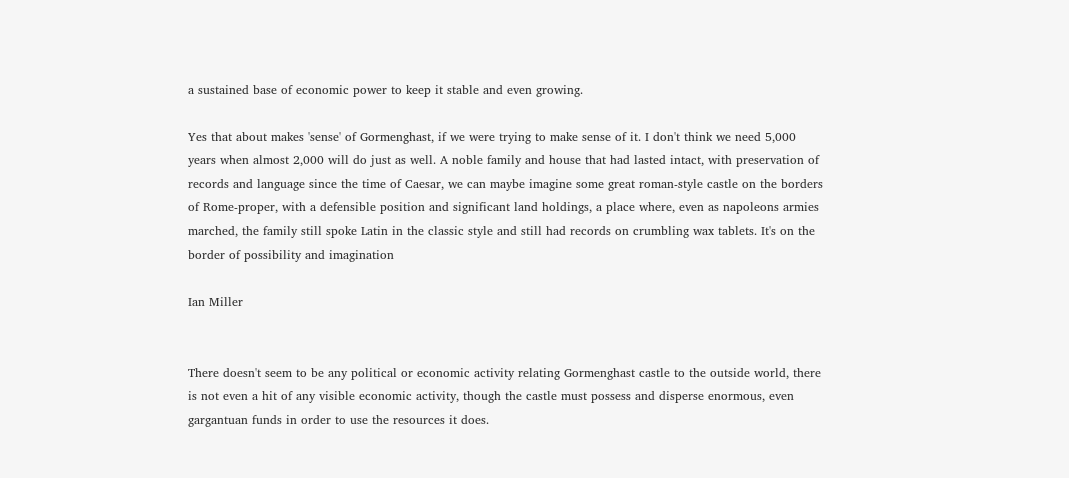a sustained base of economic power to keep it stable and even growing.

Yes that about makes 'sense' of Gormenghast, if we were trying to make sense of it. I don't think we need 5,000 years when almost 2,000 will do just as well. A noble family and house that had lasted intact, with preservation of records and language since the time of Caesar, we can maybe imagine some great roman-style castle on the borders of Rome-proper, with a defensible position and significant land holdings, a place where, even as napoleons armies marched, the family still spoke Latin in the classic style and still had records on crumbling wax tablets. It's on the border of possibility and imagination

Ian Miller


There doesn't seem to be any political or economic activity relating Gormenghast castle to the outside world, there is not even a hit of any visible economic activity, though the castle must possess and disperse enormous, even gargantuan funds in order to use the resources it does.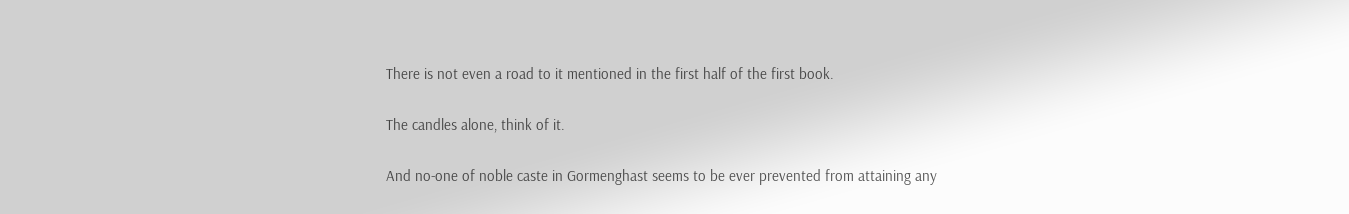There is not even a road to it mentioned in the first half of the first book.

The candles alone, think of it.

And no-one of noble caste in Gormenghast seems to be ever prevented from attaining any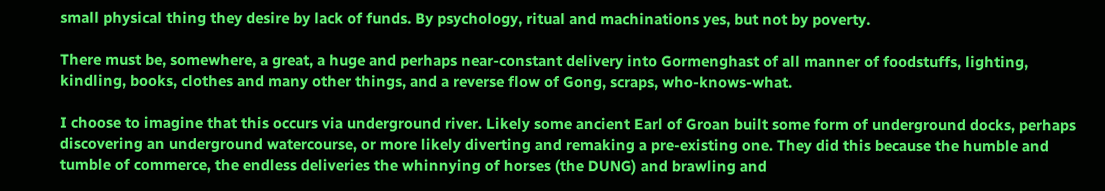small physical thing they desire by lack of funds. By psychology, ritual and machinations yes, but not by poverty.

There must be, somewhere, a great, a huge and perhaps near-constant delivery into Gormenghast of all manner of foodstuffs, lighting, kindling, books, clothes and many other things, and a reverse flow of Gong, scraps, who-knows-what.

I choose to imagine that this occurs via underground river. Likely some ancient Earl of Groan built some form of underground docks, perhaps discovering an underground watercourse, or more likely diverting and remaking a pre-existing one. They did this because the humble and tumble of commerce, the endless deliveries the whinnying of horses (the DUNG) and brawling and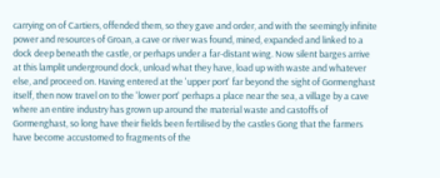carrying on of Cartiers, offended them, so they gave and order, and with the seemingly infinite power and resources of Groan, a cave or river was found, mined, expanded and linked to a dock deep beneath the castle, or perhaps under a far-distant wing. Now silent barges arrive at this lamplit underground dock, unload what they have, load up with waste and whatever else, and proceed on. Having entered at the 'upper port' far beyond the sight of Gormenghast itself, then now travel on to the 'lower port' perhaps a place near the sea, a village by a cave where an entire industry has grown up around the material waste and castoffs of Gormenghast, so long have their fields been fertilised by the castles Gong that the farmers have become accustomed to fragments of the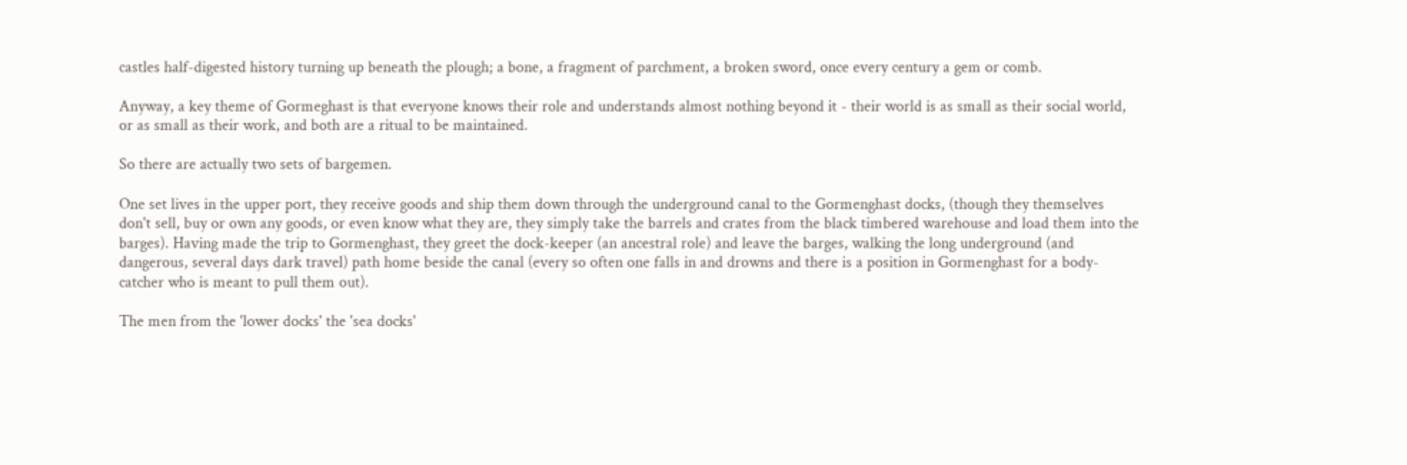castles half-digested history turning up beneath the plough; a bone, a fragment of parchment, a broken sword, once every century a gem or comb.

Anyway, a key theme of Gormeghast is that everyone knows their role and understands almost nothing beyond it - their world is as small as their social world, or as small as their work, and both are a ritual to be maintained.

So there are actually two sets of bargemen.

One set lives in the upper port, they receive goods and ship them down through the underground canal to the Gormenghast docks, (though they themselves don't sell, buy or own any goods, or even know what they are, they simply take the barrels and crates from the black timbered warehouse and load them into the barges). Having made the trip to Gormenghast, they greet the dock-keeper (an ancestral role) and leave the barges, walking the long underground (and dangerous, several days dark travel) path home beside the canal (every so often one falls in and drowns and there is a position in Gormenghast for a body-catcher who is meant to pull them out).

The men from the 'lower docks' the 'sea docks'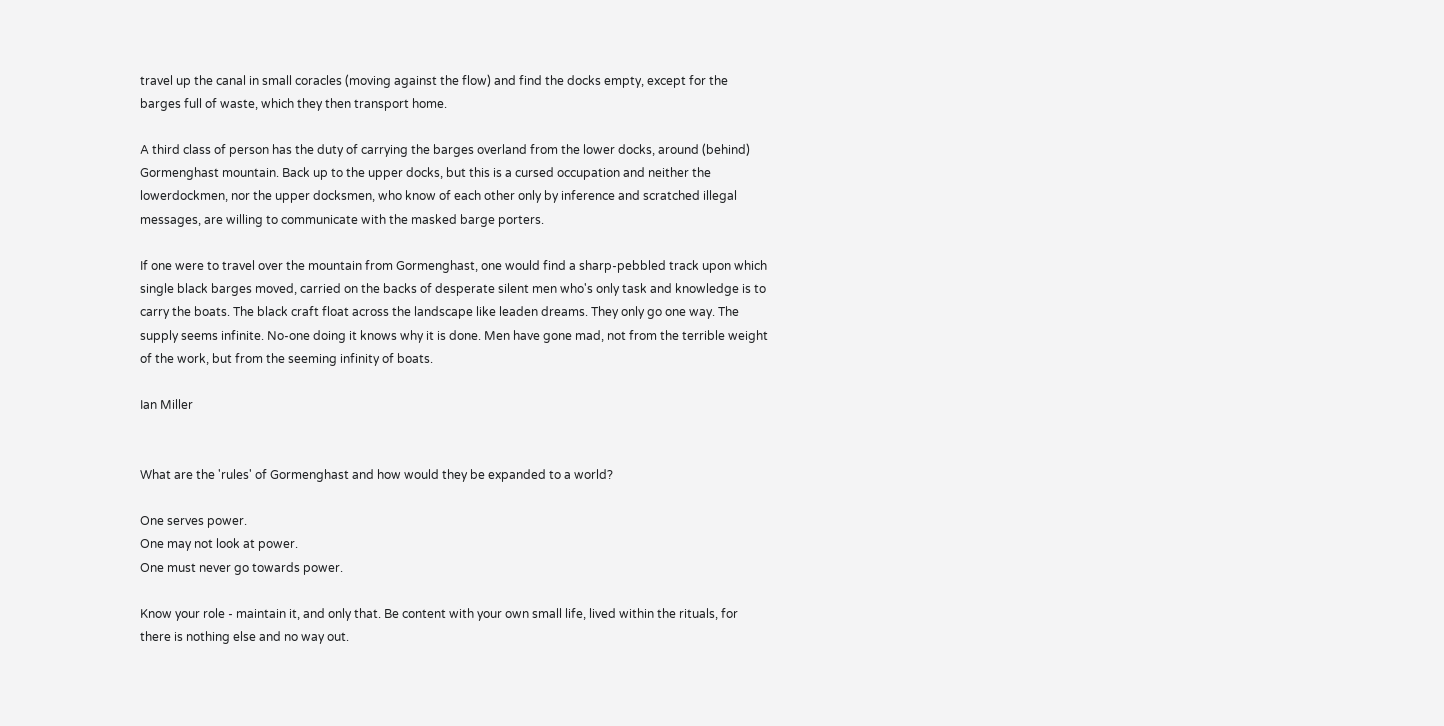travel up the canal in small coracles (moving against the flow) and find the docks empty, except for the barges full of waste, which they then transport home.

A third class of person has the duty of carrying the barges overland from the lower docks, around (behind) Gormenghast mountain. Back up to the upper docks, but this is a cursed occupation and neither the lowerdockmen, nor the upper docksmen, who know of each other only by inference and scratched illegal messages, are willing to communicate with the masked barge porters.

If one were to travel over the mountain from Gormenghast, one would find a sharp-pebbled track upon which single black barges moved, carried on the backs of desperate silent men who's only task and knowledge is to carry the boats. The black craft float across the landscape like leaden dreams. They only go one way. The supply seems infinite. No-one doing it knows why it is done. Men have gone mad, not from the terrible weight of the work, but from the seeming infinity of boats.

Ian Miller


What are the 'rules' of Gormenghast and how would they be expanded to a world?

One serves power.
One may not look at power.
One must never go towards power.

Know your role - maintain it, and only that. Be content with your own small life, lived within the rituals, for there is nothing else and no way out.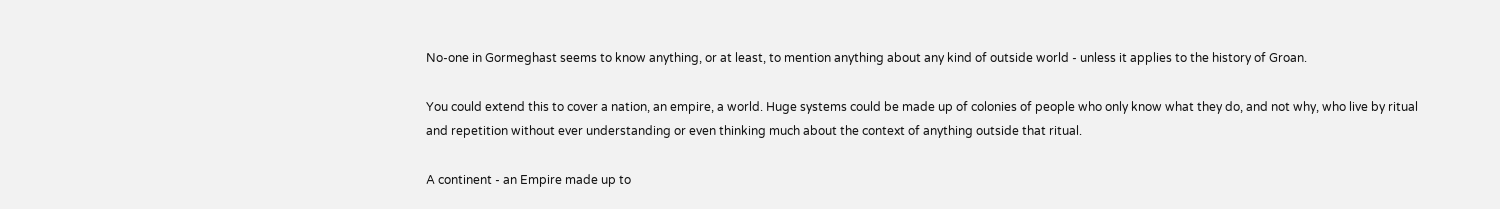No-one in Gormeghast seems to know anything, or at least, to mention anything about any kind of outside world - unless it applies to the history of Groan.

You could extend this to cover a nation, an empire, a world. Huge systems could be made up of colonies of people who only know what they do, and not why, who live by ritual and repetition without ever understanding or even thinking much about the context of anything outside that ritual.

A continent - an Empire made up to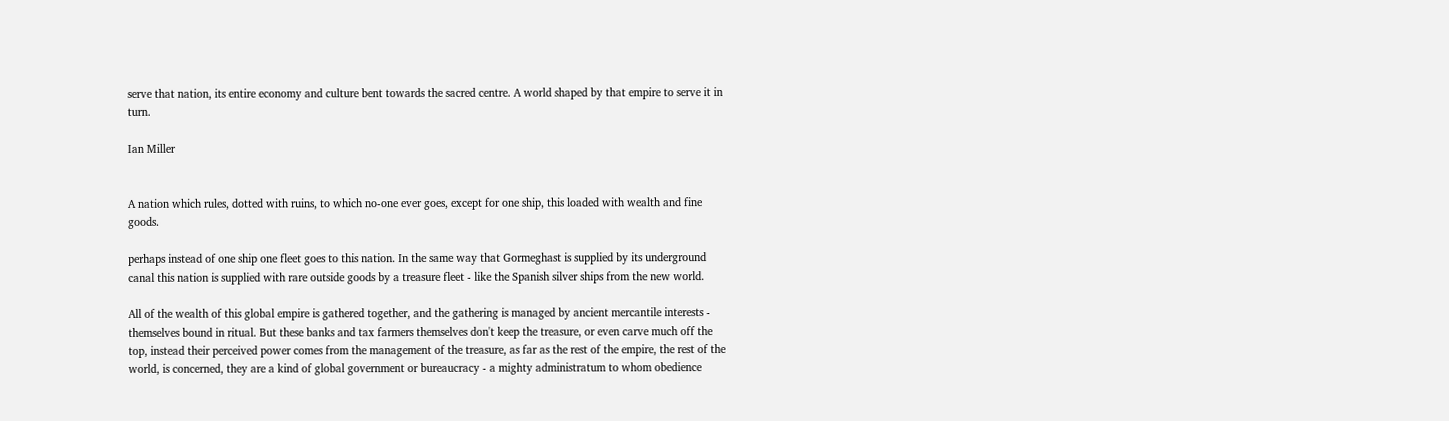serve that nation, its entire economy and culture bent towards the sacred centre. A world shaped by that empire to serve it in turn.

Ian Miller


A nation which rules, dotted with ruins, to which no-one ever goes, except for one ship, this loaded with wealth and fine goods.

perhaps instead of one ship one fleet goes to this nation. In the same way that Gormeghast is supplied by its underground canal this nation is supplied with rare outside goods by a treasure fleet - like the Spanish silver ships from the new world.

All of the wealth of this global empire is gathered together, and the gathering is managed by ancient mercantile interests - themselves bound in ritual. But these banks and tax farmers themselves don't keep the treasure, or even carve much off the top, instead their perceived power comes from the management of the treasure, as far as the rest of the empire, the rest of the world, is concerned, they are a kind of global government or bureaucracy - a mighty administratum to whom obedience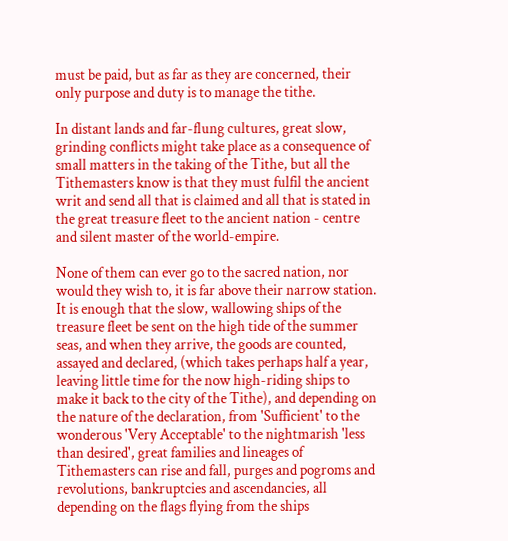must be paid, but as far as they are concerned, their only purpose and duty is to manage the tithe.

In distant lands and far-flung cultures, great slow, grinding conflicts might take place as a consequence of small matters in the taking of the Tithe, but all the Tithemasters know is that they must fulfil the ancient writ and send all that is claimed and all that is stated in the great treasure fleet to the ancient nation - centre and silent master of the world-empire.

None of them can ever go to the sacred nation, nor would they wish to, it is far above their narrow station. It is enough that the slow, wallowing ships of the treasure fleet be sent on the high tide of the summer seas, and when they arrive, the goods are counted, assayed and declared, (which takes perhaps half a year, leaving little time for the now high-riding ships to make it back to the city of the Tithe), and depending on the nature of the declaration, from 'Sufficient' to the wonderous 'Very Acceptable' to the nightmarish 'less than desired', great families and lineages of Tithemasters can rise and fall, purges and pogroms and revolutions, bankruptcies and ascendancies, all depending on the flags flying from the ships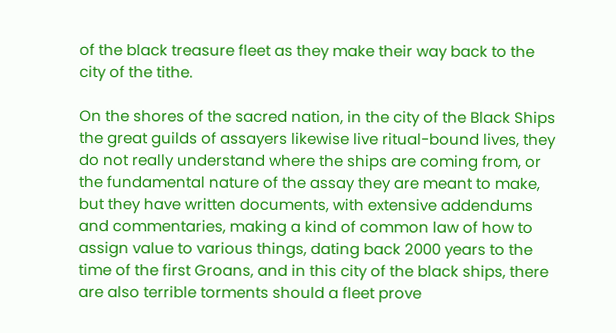of the black treasure fleet as they make their way back to the city of the tithe.

On the shores of the sacred nation, in the city of the Black Ships the great guilds of assayers likewise live ritual-bound lives, they do not really understand where the ships are coming from, or the fundamental nature of the assay they are meant to make, but they have written documents, with extensive addendums and commentaries, making a kind of common law of how to assign value to various things, dating back 2000 years to the time of the first Groans, and in this city of the black ships, there are also terrible torments should a fleet prove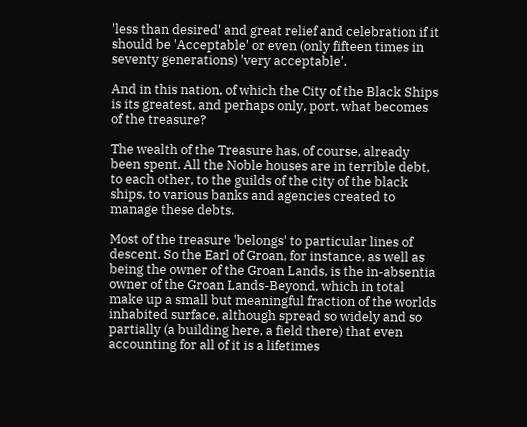'less than desired' and great relief and celebration if it should be 'Acceptable' or even (only fifteen times in seventy generations) 'very acceptable'.

And in this nation, of which the City of the Black Ships is its greatest, and perhaps only, port, what becomes of the treasure?

The wealth of the Treasure has, of course, already been spent. All the Noble houses are in terrible debt, to each other, to the guilds of the city of the black ships, to various banks and agencies created to manage these debts.

Most of the treasure 'belongs' to particular lines of descent. So the Earl of Groan, for instance, as well as being the owner of the Groan Lands, is the in-absentia owner of the Groan Lands-Beyond, which in total make up a small but meaningful fraction of the worlds inhabited surface, although spread so widely and so partially (a building here, a field there) that even accounting for all of it is a lifetimes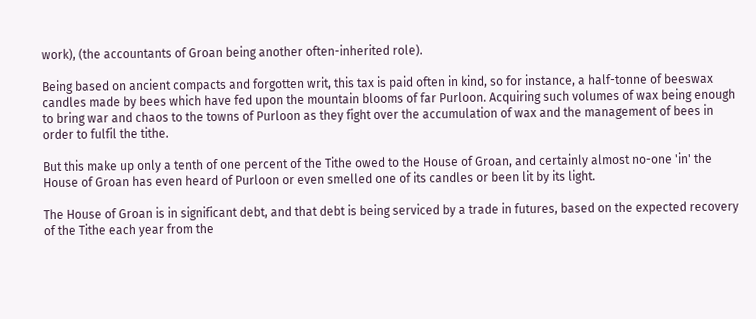work), (the accountants of Groan being another often-inherited role).

Being based on ancient compacts and forgotten writ, this tax is paid often in kind, so for instance, a half-tonne of beeswax candles made by bees which have fed upon the mountain blooms of far Purloon. Acquiring such volumes of wax being enough to bring war and chaos to the towns of Purloon as they fight over the accumulation of wax and the management of bees in order to fulfil the tithe.

But this make up only a tenth of one percent of the Tithe owed to the House of Groan, and certainly almost no-one 'in' the House of Groan has even heard of Purloon or even smelled one of its candles or been lit by its light.

The House of Groan is in significant debt, and that debt is being serviced by a trade in futures, based on the expected recovery of the Tithe each year from the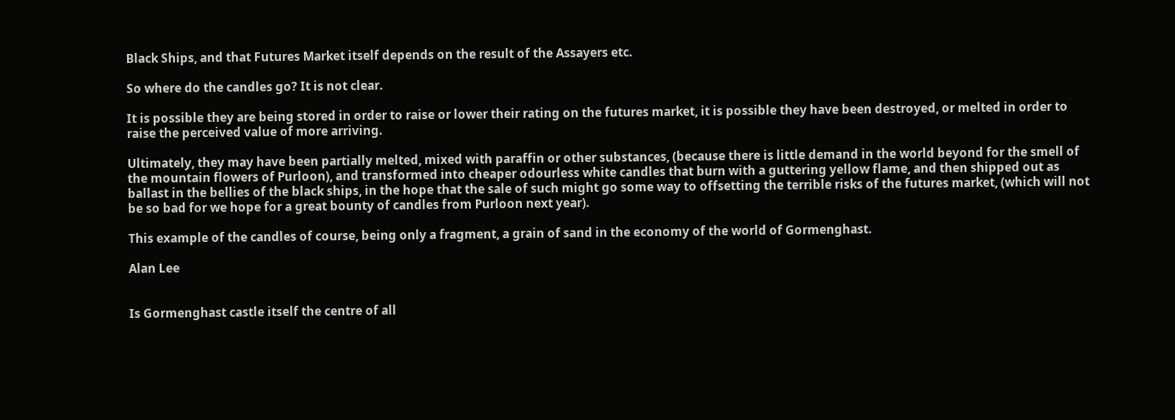Black Ships, and that Futures Market itself depends on the result of the Assayers etc.

So where do the candles go? It is not clear.

It is possible they are being stored in order to raise or lower their rating on the futures market, it is possible they have been destroyed, or melted in order to raise the perceived value of more arriving.

Ultimately, they may have been partially melted, mixed with paraffin or other substances, (because there is little demand in the world beyond for the smell of the mountain flowers of Purloon), and transformed into cheaper odourless white candles that burn with a guttering yellow flame, and then shipped out as ballast in the bellies of the black ships, in the hope that the sale of such might go some way to offsetting the terrible risks of the futures market, (which will not be so bad for we hope for a great bounty of candles from Purloon next year).

This example of the candles of course, being only a fragment, a grain of sand in the economy of the world of Gormenghast.

Alan Lee


Is Gormenghast castle itself the centre of all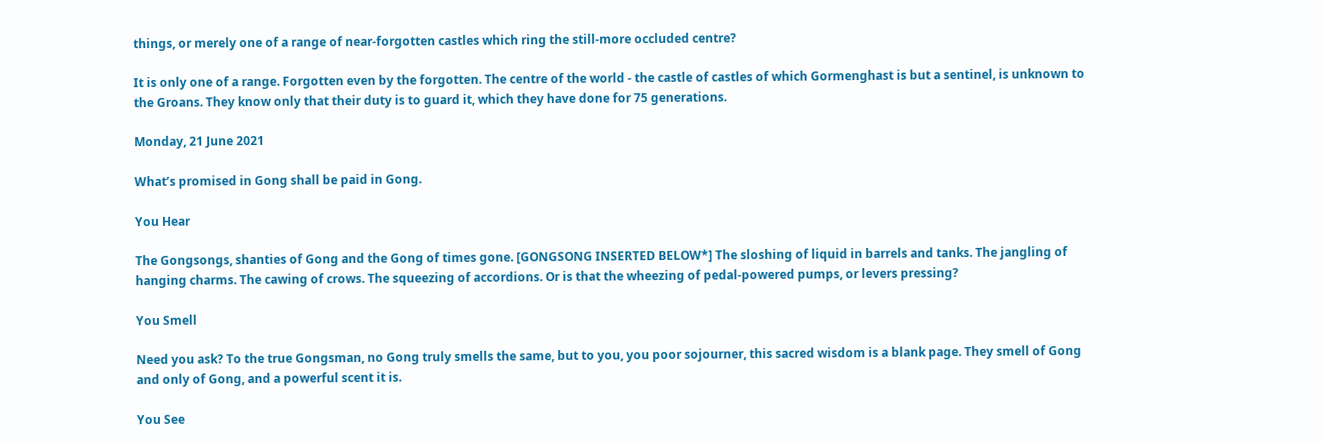things, or merely one of a range of near-forgotten castles which ring the still-more occluded centre?

It is only one of a range. Forgotten even by the forgotten. The centre of the world - the castle of castles of which Gormenghast is but a sentinel, is unknown to the Groans. They know only that their duty is to guard it, which they have done for 75 generations.

Monday, 21 June 2021

What’s promised in Gong shall be paid in Gong.

You Hear

The Gongsongs, shanties of Gong and the Gong of times gone. [GONGSONG INSERTED BELOW*] The sloshing of liquid in barrels and tanks. The jangling of hanging charms. The cawing of crows. The squeezing of accordions. Or is that the wheezing of pedal-powered pumps, or levers pressing?

You Smell

Need you ask? To the true Gongsman, no Gong truly smells the same, but to you, you poor sojourner, this sacred wisdom is a blank page. They smell of Gong and only of Gong, and a powerful scent it is.

You See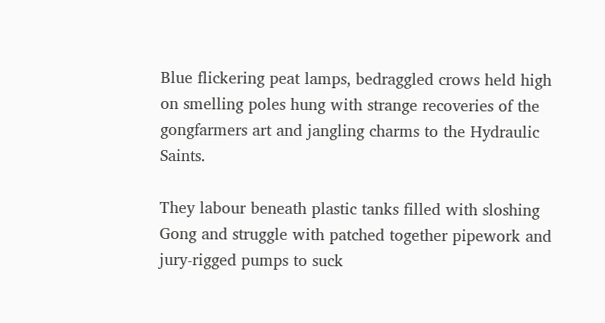Blue flickering peat lamps, bedraggled crows held high on smelling poles hung with strange recoveries of the gongfarmers art and jangling charms to the Hydraulic Saints.

They labour beneath plastic tanks filled with sloshing Gong and struggle with patched together pipework and jury-rigged pumps to suck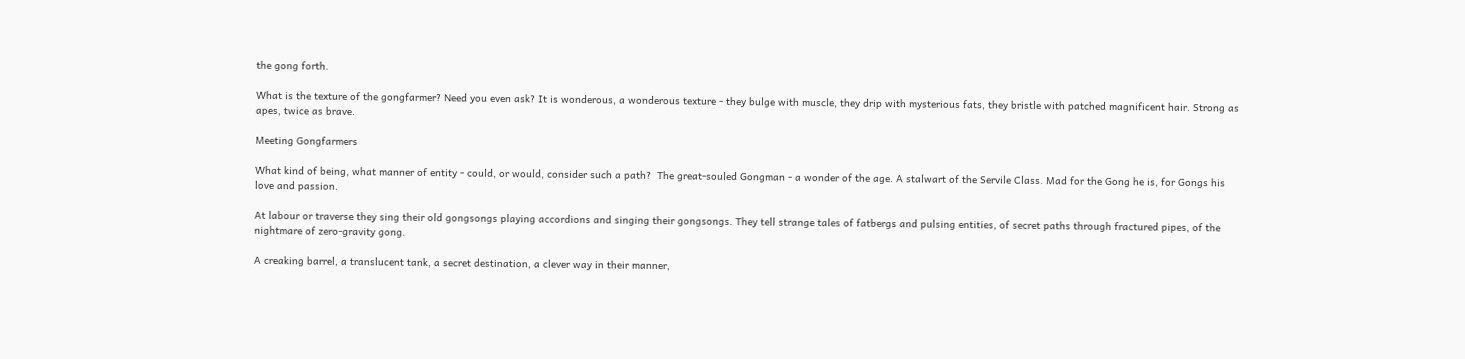the gong forth.

What is the texture of the gongfarmer? Need you even ask? It is wonderous, a wonderous texture - they bulge with muscle, they drip with mysterious fats, they bristle with patched magnificent hair. Strong as apes, twice as brave.

Meeting Gongfarmers

What kind of being, what manner of entity - could, or would, consider such a path?  The great-souled Gongman - a wonder of the age. A stalwart of the Servile Class. Mad for the Gong he is, for Gongs his love and passion.

At labour or traverse they sing their old gongsongs playing accordions and singing their gongsongs. They tell strange tales of fatbergs and pulsing entities, of secret paths through fractured pipes, of the nightmare of zero-gravity gong.

A creaking barrel, a translucent tank, a secret destination, a clever way in their manner,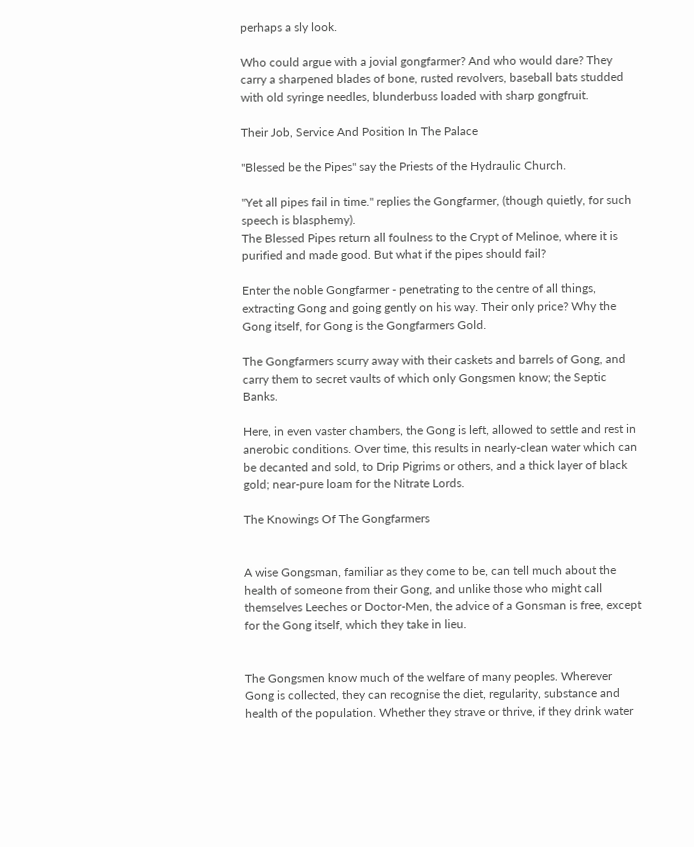perhaps a sly look.

Who could argue with a jovial gongfarmer? And who would dare? They carry a sharpened blades of bone, rusted revolvers, baseball bats studded with old syringe needles, blunderbuss loaded with sharp gongfruit.

Their Job, Service And Position In The Palace

"Blessed be the Pipes" say the Priests of the Hydraulic Church.

"Yet all pipes fail in time." replies the Gongfarmer, (though quietly, for such speech is blasphemy).
The Blessed Pipes return all foulness to the Crypt of Melinoe, where it is purified and made good. But what if the pipes should fail?

Enter the noble Gongfarmer - penetrating to the centre of all things, extracting Gong and going gently on his way. Their only price? Why the Gong itself, for Gong is the Gongfarmers Gold.

The Gongfarmers scurry away with their caskets and barrels of Gong, and carry them to secret vaults of which only Gongsmen know; the Septic Banks.

Here, in even vaster chambers, the Gong is left, allowed to settle and rest in anerobic conditions. Over time, this results in nearly-clean water which can be decanted and sold, to Drip Pigrims or others, and a thick layer of black gold; near-pure loam for the Nitrate Lords.

The Knowings Of The Gongfarmers


A wise Gongsman, familiar as they come to be, can tell much about the health of someone from their Gong, and unlike those who might call themselves Leeches or Doctor-Men, the advice of a Gonsman is free, except for the Gong itself, which they take in lieu.


The Gongsmen know much of the welfare of many peoples. Wherever Gong is collected, they can recognise the diet, regularity, substance and health of the population. Whether they strave or thrive, if they drink water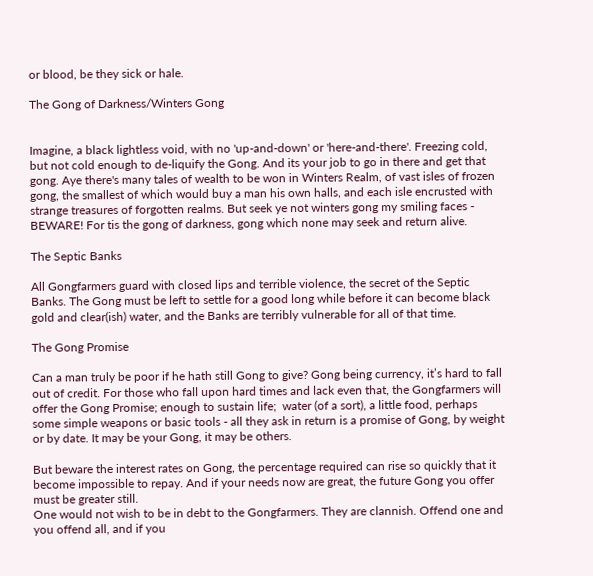or blood, be they sick or hale.

The Gong of Darkness/Winters Gong


Imagine, a black lightless void, with no 'up-and-down' or 'here-and-there'. Freezing cold, but not cold enough to de-liquify the Gong. And its your job to go in there and get that gong. Aye there's many tales of wealth to be won in Winters Realm, of vast isles of frozen gong, the smallest of which would buy a man his own halls, and each isle encrusted with strange treasures of forgotten realms. But seek ye not winters gong my smiling faces - BEWARE! For tis the gong of darkness, gong which none may seek and return alive.

The Septic Banks

All Gongfarmers guard with closed lips and terrible violence, the secret of the Septic Banks. The Gong must be left to settle for a good long while before it can become black gold and clear(ish) water, and the Banks are terribly vulnerable for all of that time.

The Gong Promise

Can a man truly be poor if he hath still Gong to give? Gong being currency, it’s hard to fall out of credit. For those who fall upon hard times and lack even that, the Gongfarmers will offer the Gong Promise; enough to sustain life;  water (of a sort), a little food, perhaps some simple weapons or basic tools - all they ask in return is a promise of Gong, by weight or by date. It may be your Gong, it may be others.

But beware the interest rates on Gong, the percentage required can rise so quickly that it become impossible to repay. And if your needs now are great, the future Gong you offer must be greater still.
One would not wish to be in debt to the Gongfarmers. They are clannish. Offend one and you offend all, and if you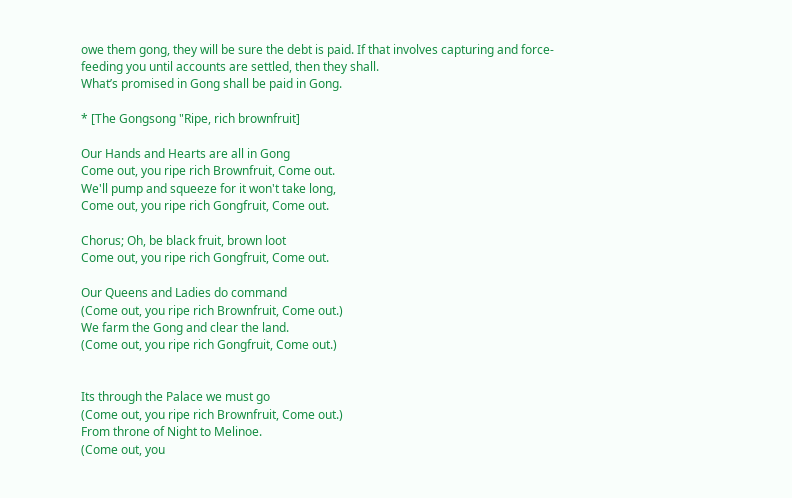owe them gong, they will be sure the debt is paid. If that involves capturing and force-feeding you until accounts are settled, then they shall.
What’s promised in Gong shall be paid in Gong.

* [The Gongsong "Ripe, rich brownfruit]

Our Hands and Hearts are all in Gong
Come out, you ripe rich Brownfruit, Come out.
We'll pump and squeeze for it won't take long,
Come out, you ripe rich Gongfruit, Come out.

Chorus; Oh, be black fruit, brown loot
Come out, you ripe rich Gongfruit, Come out.

Our Queens and Ladies do command
(Come out, you ripe rich Brownfruit, Come out.)
We farm the Gong and clear the land.
(Come out, you ripe rich Gongfruit, Come out.)


Its through the Palace we must go
(Come out, you ripe rich Brownfruit, Come out.)
From throne of Night to Melinoe.
(Come out, you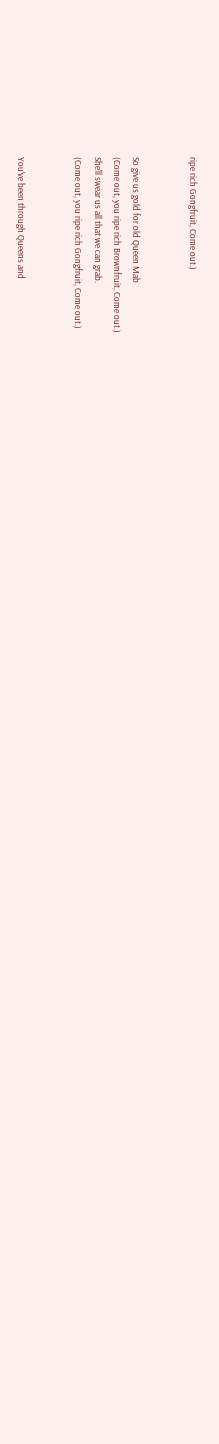ripe rich Gongfruit, Come out.)


So give us gold for old Queen Mab
(Come out, you ripe rich Brownfruit, Come out.)
She'll swear us all that we can grab.
(Come out, you ripe rich Gongfruit, Come out.)


You've been through Queens and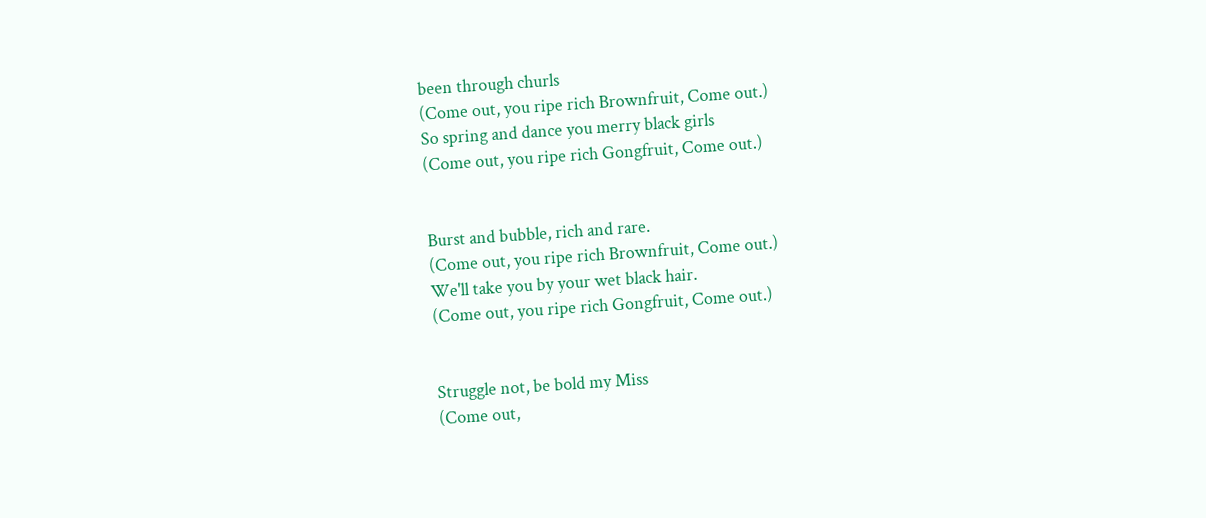been through churls
(Come out, you ripe rich Brownfruit, Come out.)
So spring and dance you merry black girls
(Come out, you ripe rich Gongfruit, Come out.)


Burst and bubble, rich and rare.
(Come out, you ripe rich Brownfruit, Come out.)
We'll take you by your wet black hair.
(Come out, you ripe rich Gongfruit, Come out.)


Struggle not, be bold my Miss
(Come out,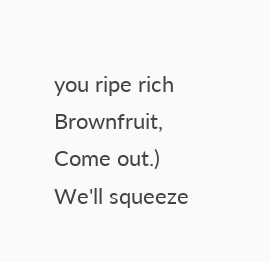you ripe rich Brownfruit, Come out.)
We'll squeeze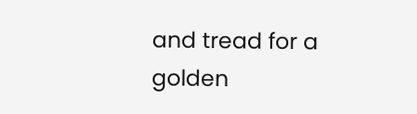and tread for a golden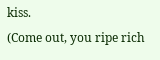kiss.
(Come out, you ripe rich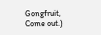Gongfruit, Come out.)